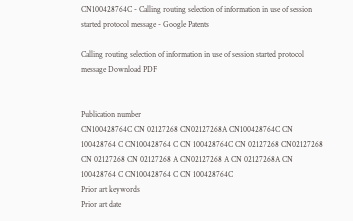CN100428764C - Calling routing selection of information in use of session started protocol message - Google Patents

Calling routing selection of information in use of session started protocol message Download PDF


Publication number
CN100428764C CN 02127268 CN02127268A CN100428764C CN 100428764 C CN100428764 C CN 100428764C CN 02127268 CN02127268 CN 02127268 CN 02127268 A CN02127268 A CN 02127268A CN 100428764 C CN100428764 C CN 100428764C
Prior art keywords
Prior art date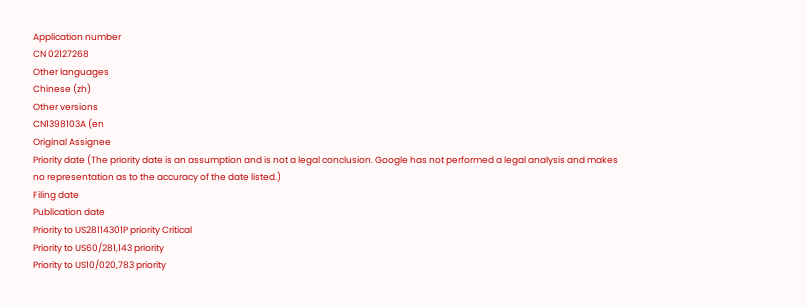Application number
CN 02127268
Other languages
Chinese (zh)
Other versions
CN1398103A (en
Original Assignee
Priority date (The priority date is an assumption and is not a legal conclusion. Google has not performed a legal analysis and makes no representation as to the accuracy of the date listed.)
Filing date
Publication date
Priority to US28114301P priority Critical
Priority to US60/281,143 priority
Priority to US10/020,783 priority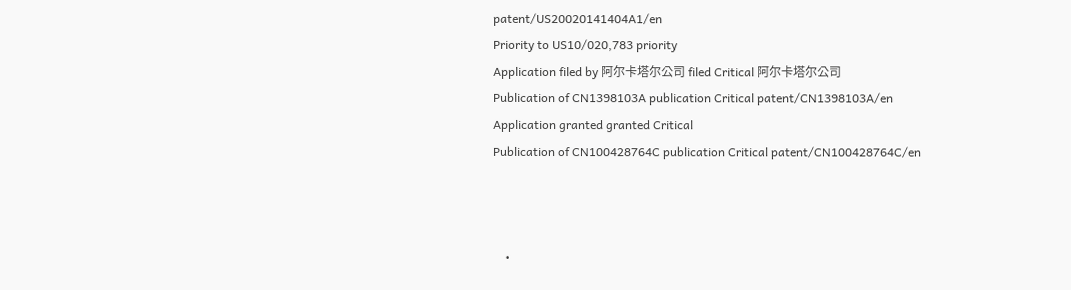patent/US20020141404A1/en
Priority to US10/020,783 priority
Application filed by 阿尔卡塔尔公司 filed Critical 阿尔卡塔尔公司
Publication of CN1398103A publication Critical patent/CN1398103A/en
Application granted granted Critical
Publication of CN100428764C publication Critical patent/CN100428764C/en



    •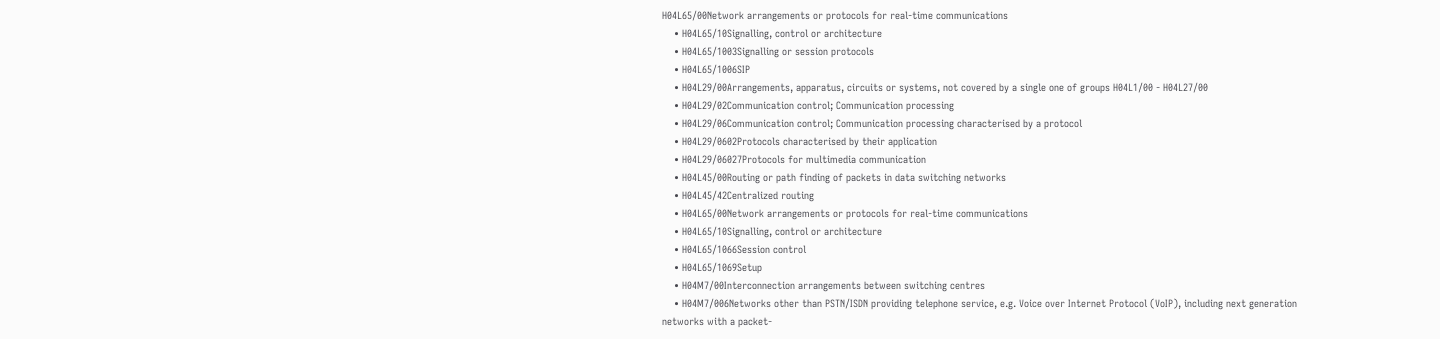H04L65/00Network arrangements or protocols for real-time communications
    • H04L65/10Signalling, control or architecture
    • H04L65/1003Signalling or session protocols
    • H04L65/1006SIP
    • H04L29/00Arrangements, apparatus, circuits or systems, not covered by a single one of groups H04L1/00 - H04L27/00
    • H04L29/02Communication control; Communication processing
    • H04L29/06Communication control; Communication processing characterised by a protocol
    • H04L29/0602Protocols characterised by their application
    • H04L29/06027Protocols for multimedia communication
    • H04L45/00Routing or path finding of packets in data switching networks
    • H04L45/42Centralized routing
    • H04L65/00Network arrangements or protocols for real-time communications
    • H04L65/10Signalling, control or architecture
    • H04L65/1066Session control
    • H04L65/1069Setup
    • H04M7/00Interconnection arrangements between switching centres
    • H04M7/006Networks other than PSTN/ISDN providing telephone service, e.g. Voice over Internet Protocol (VoIP), including next generation networks with a packet-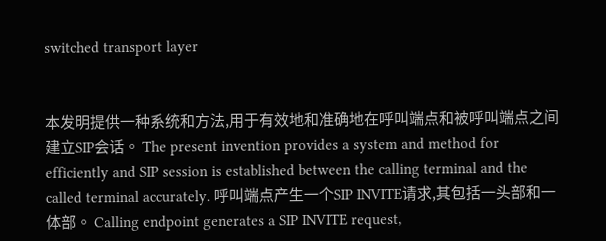switched transport layer


本发明提供一种系统和方法,用于有效地和准确地在呼叫端点和被呼叫端点之间建立SIP会话。 The present invention provides a system and method for efficiently and SIP session is established between the calling terminal and the called terminal accurately. 呼叫端点产生一个SIP INVITE请求,其包括一头部和一体部。 Calling endpoint generates a SIP INVITE request,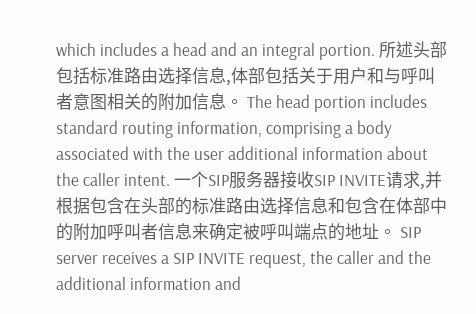which includes a head and an integral portion. 所述头部包括标准路由选择信息,体部包括关于用户和与呼叫者意图相关的附加信息。 The head portion includes standard routing information, comprising a body associated with the user additional information about the caller intent. 一个SIP服务器接收SIP INVITE请求,并根据包含在头部的标准路由选择信息和包含在体部中的附加呼叫者信息来确定被呼叫端点的地址。 SIP server receives a SIP INVITE request, the caller and the additional information and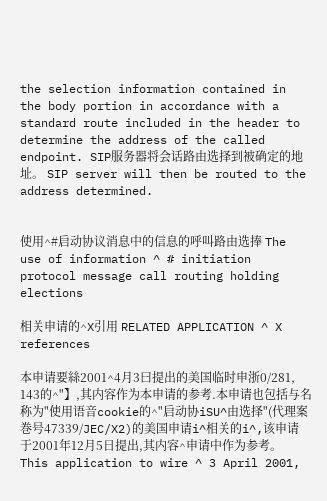the selection information contained in the body portion in accordance with a standard route included in the header to determine the address of the called endpoint. SIP服务器将会话路由选择到被确定的地址。 SIP server will then be routed to the address determined.


使用^#启动协议消息中的信息的呼叫路由选捧 The use of information ^ # initiation protocol message call routing holding elections

相关申请的^X引用 RELATED APPLICATION ^ X references

本申请要絲2001^4月3曰提出的美国临时申浙0/281, 143的^"】,其内容作为本申请的参考.本申请也包括与名称为"使用语音cookie的^"启动协iSU^由选择"(代理案巻号47339/JEC/X2)的美国申请i^相关的i^,该申请于2001年12月5日提出,其内容^申请中作为参考。 This application to wire ^ 3 April 2001,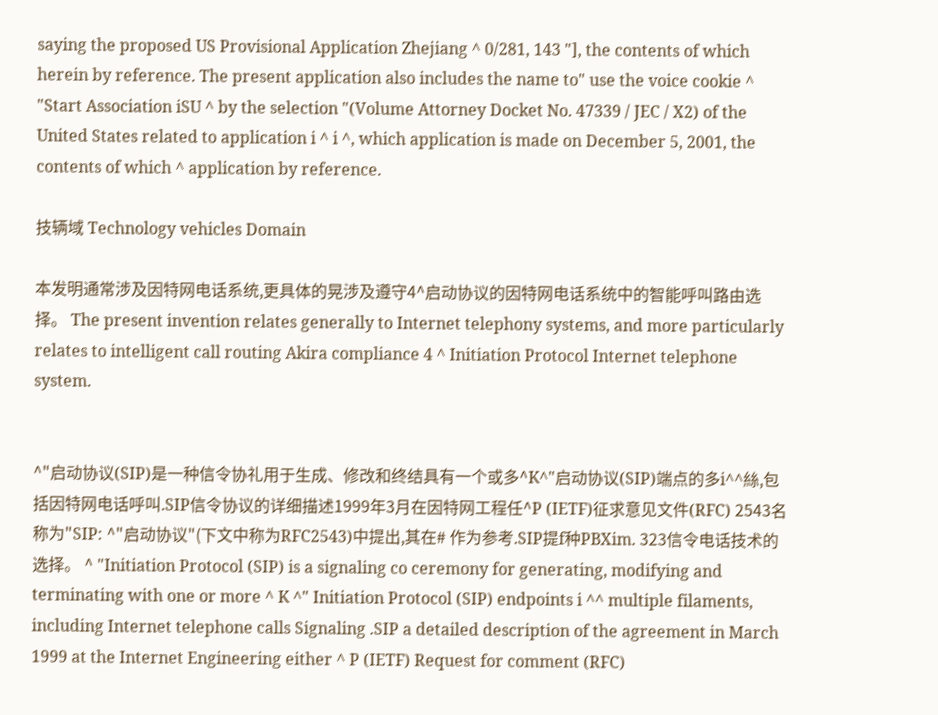saying the proposed US Provisional Application Zhejiang ^ 0/281, 143 "], the contents of which herein by reference. The present application also includes the name to" use the voice cookie ^ "Start Association iSU ^ by the selection "(Volume Attorney Docket No. 47339 / JEC / X2) of the United States related to application i ^ i ^, which application is made on December 5, 2001, the contents of which ^ application by reference.

技辆域 Technology vehicles Domain

本发明通常涉及因特网电话系统,更具体的晃涉及遵守4^启动协议的因特网电话系统中的智能呼叫路由选择。 The present invention relates generally to Internet telephony systems, and more particularly relates to intelligent call routing Akira compliance 4 ^ Initiation Protocol Internet telephone system.


^"启动协议(SIP)是一种信令协礼用于生成、修改和终结具有一个或多^K^"启动协议(SIP)端点的多i^^絲,包括因特网电话呼叫.SIP信令协议的详细描述1999年3月在因特网工程任^P (IETF)征求意见文件(RFC) 2543名称为"SIP: ^"启动协议"(下文中称为RFC2543)中提出,其在# 作为参考.SIP提f种PBXim. 323信令电话技术的选择。 ^ "Initiation Protocol (SIP) is a signaling co ceremony for generating, modifying and terminating with one or more ^ K ^" Initiation Protocol (SIP) endpoints i ^^ multiple filaments, including Internet telephone calls Signaling .SIP a detailed description of the agreement in March 1999 at the Internet Engineering either ^ P (IETF) Request for comment (RFC)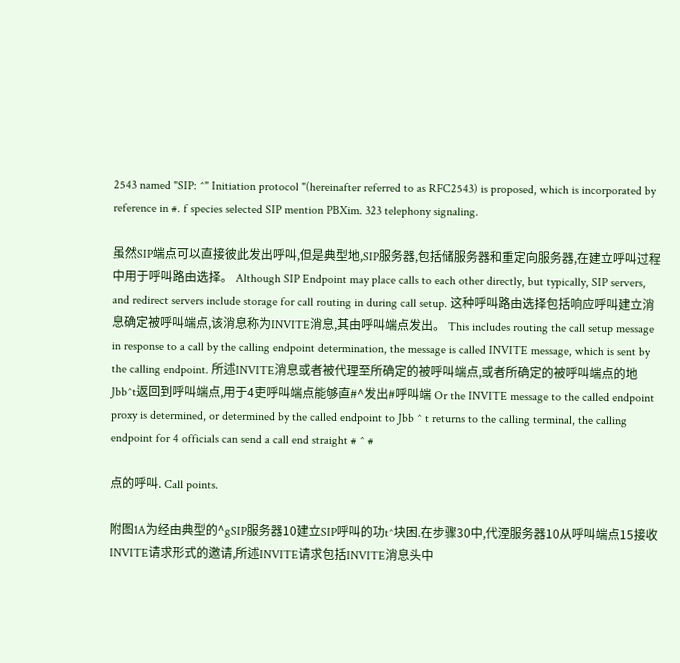2543 named "SIP: ^" Initiation protocol "(hereinafter referred to as RFC2543) is proposed, which is incorporated by reference in #. f species selected SIP mention PBXim. 323 telephony signaling.

虽然SIP端点可以直接彼此发出呼叫,但是典型地,SIP服务器,包括储服务器和重定向服务器,在建立呼叫过程中用于呼叫路由选择。 Although SIP Endpoint may place calls to each other directly, but typically, SIP servers, and redirect servers include storage for call routing in during call setup. 这种呼叫路由选择包括响应呼叫建立消息确定被呼叫端点,该消息称为INVITE消息,其由呼叫端点发出。 This includes routing the call setup message in response to a call by the calling endpoint determination, the message is called INVITE message, which is sent by the calling endpoint. 所述INVITE消息或者被代理至所确定的被呼叫端点,或者所确定的被呼叫端点的地Jbb^t返回到呼叫端点,用于4吏呼叫端点能够直#^发出#呼叫端 Or the INVITE message to the called endpoint proxy is determined, or determined by the called endpoint to Jbb ^ t returns to the calling terminal, the calling endpoint for 4 officials can send a call end straight # ^ #

点的呼叫. Call points.

附图1A为经由典型的^gSIP服务器10建立SIP呼叫的功t^块困.在步骤30中,代湮服务器10从呼叫端点15接收INVITE请求形式的邀请,所述INVITE请求包括INVITE消息头中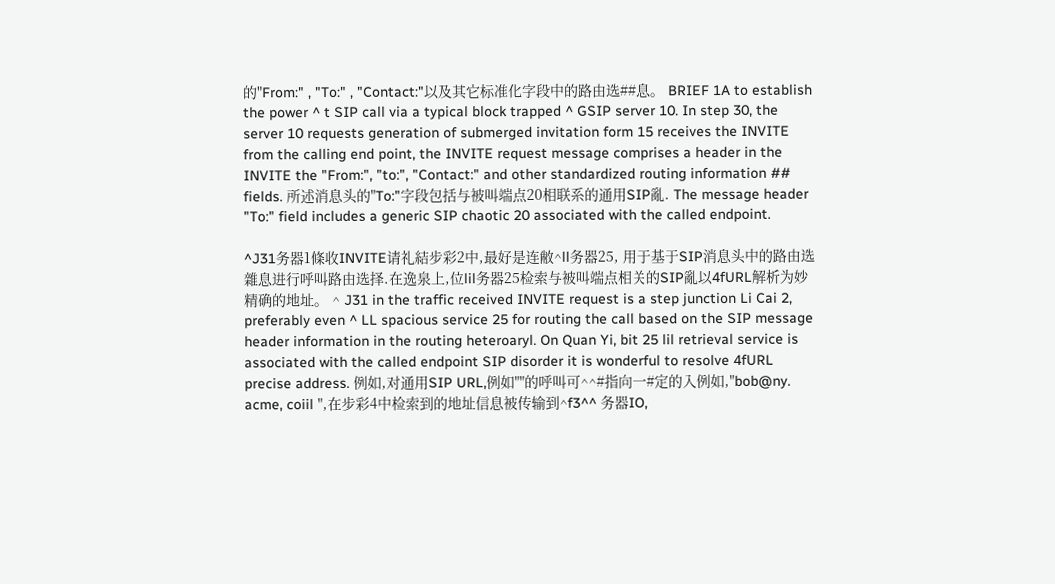的"From:" , "To:" , "Contact:"以及其它标准化字段中的路由选##息。 BRIEF 1A to establish the power ^ t SIP call via a typical block trapped ^ GSIP server 10. In step 30, the server 10 requests generation of submerged invitation form 15 receives the INVITE from the calling end point, the INVITE request message comprises a header in the INVITE the "From:", "to:", "Contact:" and other standardized routing information ## fields. 所述消息头的"To:"字段包括与被叫端点20相联系的通用SIP亂. The message header "To:" field includes a generic SIP chaotic 20 associated with the called endpoint.

^J31务器1條收INVITE请礼結步彩2中,最好是连敝^ll务器25, 用于基于SIP消息头中的路由选雜息进行呼叫路由选择.在逸泉上,位lil务器25检索与被叫端点相关的SIP亂以4fURL解析为妙精确的地址。 ^ J31 in the traffic received INVITE request is a step junction Li Cai 2, preferably even ^ LL spacious service 25 for routing the call based on the SIP message header information in the routing heteroaryl. On Quan Yi, bit 25 lil retrieval service is associated with the called endpoint SIP disorder it is wonderful to resolve 4fURL precise address. 例如,对通用SIP URL,例如""的呼叫可^^#指向一#定的入例如,"bob@ny. acme, coiil ",在步彩4中检索到的地址信息被传输到^f3^^ 务器IO,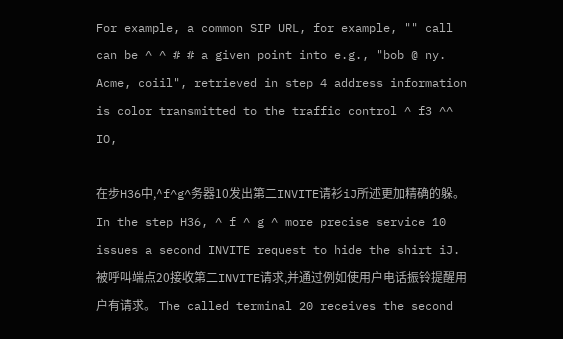For example, a common SIP URL, for example, "" call can be ^ ^ # # a given point into e.g., "bob @ ny. Acme, coiil", retrieved in step 4 address information is color transmitted to the traffic control ^ f3 ^^ IO,

在步H36中,^f^g^务器10发出第二INVITE请衫iJ所述更加精确的躲。 In the step H36, ^ f ^ g ^ more precise service 10 issues a second INVITE request to hide the shirt iJ. 被呼叫端点20接收第二INVITE请求,并通过例如使用户电话振铃提醒用户有请求。 The called terminal 20 receives the second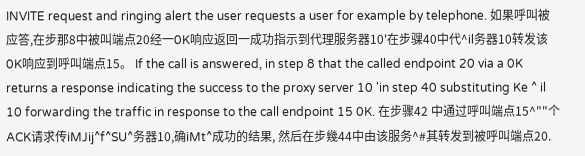INVITE request and ringing alert the user requests a user for example by telephone. 如果呼叫被应答,在步那8中被叫端点20经一0K响应返回一成功指示到代理服务器10'在步骒40中代^il务器10转发该0K响应到呼叫端点15。 If the call is answered, in step 8 that the called endpoint 20 via a 0K returns a response indicating the success to the proxy server 10 'in step 40 substituting Ke ^ il 10 forwarding the traffic in response to the call endpoint 15 0K. 在步骤42 中通过呼叫端点15^""个ACK请求传iMJij^f^SU^务器10,确iMt^成功的结果, 然后在步幾44中由该服务^#其转发到被呼叫端点20.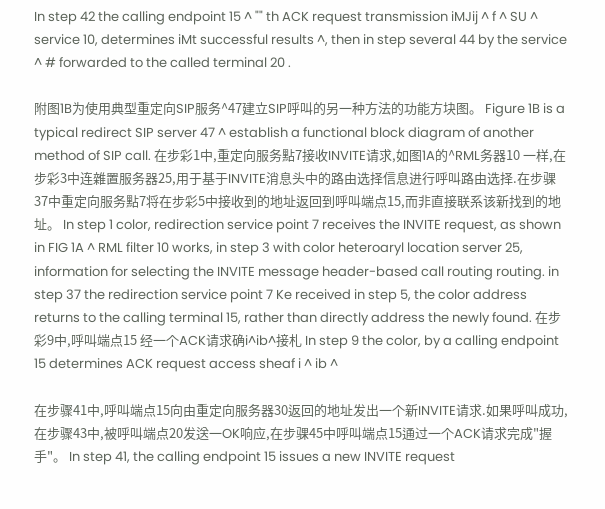In step 42 the calling endpoint 15 ^ "" th ACK request transmission iMJij ^ f ^ SU ^ service 10, determines iMt successful results ^, then in step several 44 by the service ^ # forwarded to the called terminal 20 .

附图1B为使用典型重定向SIP服务^47建立SIP呼叫的另一种方法的功能方块图。 Figure 1B is a typical redirect SIP server 47 ^ establish a functional block diagram of another method of SIP call. 在步彩1中,重定向服务點7接收INVITE请求,如图1A的^RML务器10 一样,在步彩3中连雜置服务器25,用于基于INVITE消息头中的路由选择信息进行呼叫路由选择.在步骒37中重定向服务點7将在步彩5中接收到的地址返回到呼叫端点15,而非直接联系该新找到的地址。 In step 1 color, redirection service point 7 receives the INVITE request, as shown in FIG 1A ^ RML filter 10 works, in step 3 with color heteroaryl location server 25, information for selecting the INVITE message header-based call routing routing. in step 37 the redirection service point 7 Ke received in step 5, the color address returns to the calling terminal 15, rather than directly address the newly found. 在步彩9中,呼叫端点15 经一个ACK请求确i^ib^接札 In step 9 the color, by a calling endpoint 15 determines ACK request access sheaf i ^ ib ^

在步骤41中,呼叫端点15向由重定向服务器30返回的地址发出一个新INVITE请求.如果呼叫成功,在步骤43中,被呼叫端点20发送一OK响应,在步骒45中呼叫端点15通过一个ACK请求完成"握手"。 In step 41, the calling endpoint 15 issues a new INVITE request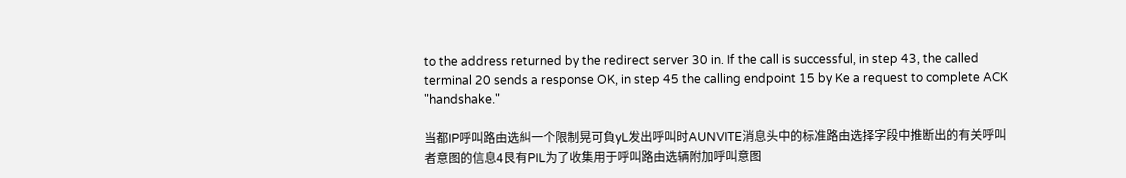to the address returned by the redirect server 30 in. If the call is successful, in step 43, the called terminal 20 sends a response OK, in step 45 the calling endpoint 15 by Ke a request to complete ACK "handshake."

当都IP呼叫路由选糾一个限制晃可負yL发出呼叫时AUNVITE消息头中的标准路由选择字段中推断出的有关呼叫者意图的信息4艮有PIL为了收集用于呼叫路由选辆附加呼叫意图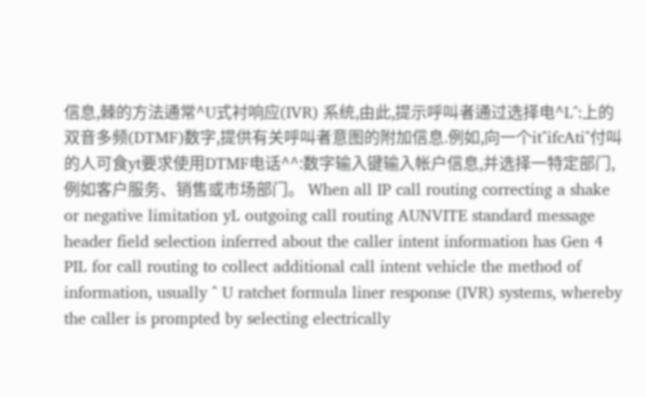信息,棘的方法通常^U式衬响应(IVR) 系统,由此,提示呼叫者通过选择电^L^:上的双音多频(DTMF)数字,提供有关呼叫者意图的附加信息.例如,向一个it^ifcAti^付叫的人可食yt要求使用DTMF电话^^:数字输入键输入帐户信息,并选择一特定部门,例如客户服务、销售或市场部门。 When all IP call routing correcting a shake or negative limitation yL outgoing call routing AUNVITE standard message header field selection inferred about the caller intent information has Gen 4 PIL for call routing to collect additional call intent vehicle the method of information, usually ^ U ratchet formula liner response (IVR) systems, whereby the caller is prompted by selecting electrically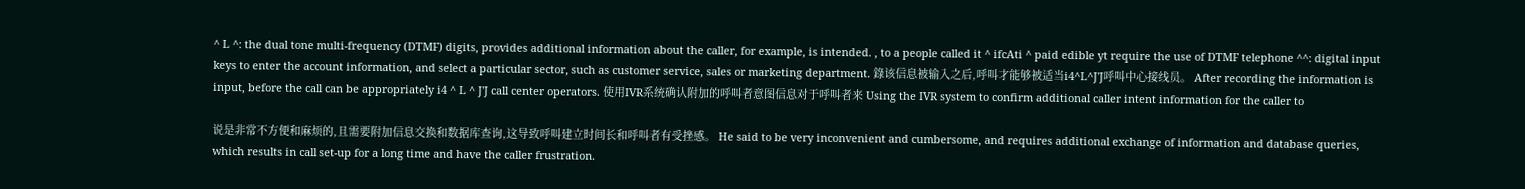^ L ^: the dual tone multi-frequency (DTMF) digits, provides additional information about the caller, for example, is intended. , to a people called it ^ ifcAti ^ paid edible yt require the use of DTMF telephone ^^: digital input keys to enter the account information, and select a particular sector, such as customer service, sales or marketing department. 錄该信息被输入之后,呼叫才能够被适当i4^L^J'J呼叫中心接线员。 After recording the information is input, before the call can be appropriately i4 ^ L ^ J'J call center operators. 使用IVR系统确认附加的呼叫者意图信息对于呼叫者来 Using the IVR system to confirm additional caller intent information for the caller to

说是非常不方便和麻烦的,且需要附加信息交换和数据库查询,这导致呼叫建立时间长和呼叫者有受挫感。 He said to be very inconvenient and cumbersome, and requires additional exchange of information and database queries, which results in call set-up for a long time and have the caller frustration.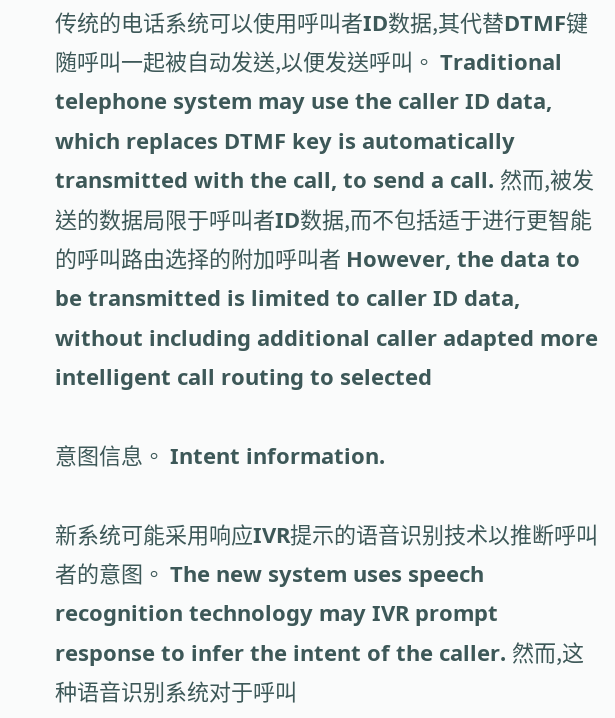传统的电话系统可以使用呼叫者ID数据,其代替DTMF键随呼叫一起被自动发送,以便发送呼叫。 Traditional telephone system may use the caller ID data, which replaces DTMF key is automatically transmitted with the call, to send a call. 然而,被发送的数据局限于呼叫者ID数据,而不包括适于进行更智能的呼叫路由选择的附加呼叫者 However, the data to be transmitted is limited to caller ID data, without including additional caller adapted more intelligent call routing to selected

意图信息。 Intent information.

新系统可能采用响应IVR提示的语音识别技术以推断呼叫者的意图。 The new system uses speech recognition technology may IVR prompt response to infer the intent of the caller. 然而,这种语音识别系统对于呼叫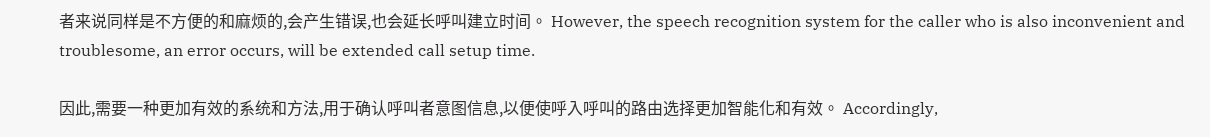者来说同样是不方便的和麻烦的,会产生错误,也会延长呼叫建立时间。 However, the speech recognition system for the caller who is also inconvenient and troublesome, an error occurs, will be extended call setup time.

因此,需要一种更加有效的系统和方法,用于确认呼叫者意图信息,以便使呼入呼叫的路由选择更加智能化和有效。 Accordingly,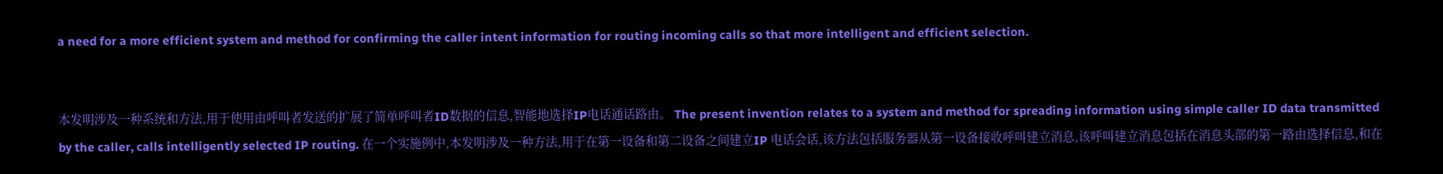a need for a more efficient system and method for confirming the caller intent information for routing incoming calls so that more intelligent and efficient selection.


本发明涉及一种系统和方法,用于使用由呼叫者发送的扩展了简单呼叫者ID数据的信息,智能地选择IP电话通话路由。 The present invention relates to a system and method for spreading information using simple caller ID data transmitted by the caller, calls intelligently selected IP routing. 在一个实施例中,本发明涉及一种方法,用于在第一设备和第二设备之间建立IP 电话会话,该方法包括服务器从第一设备接收呼叫建立消息,该呼叫建立消息包括在消息头部的第一路由选择信息,和在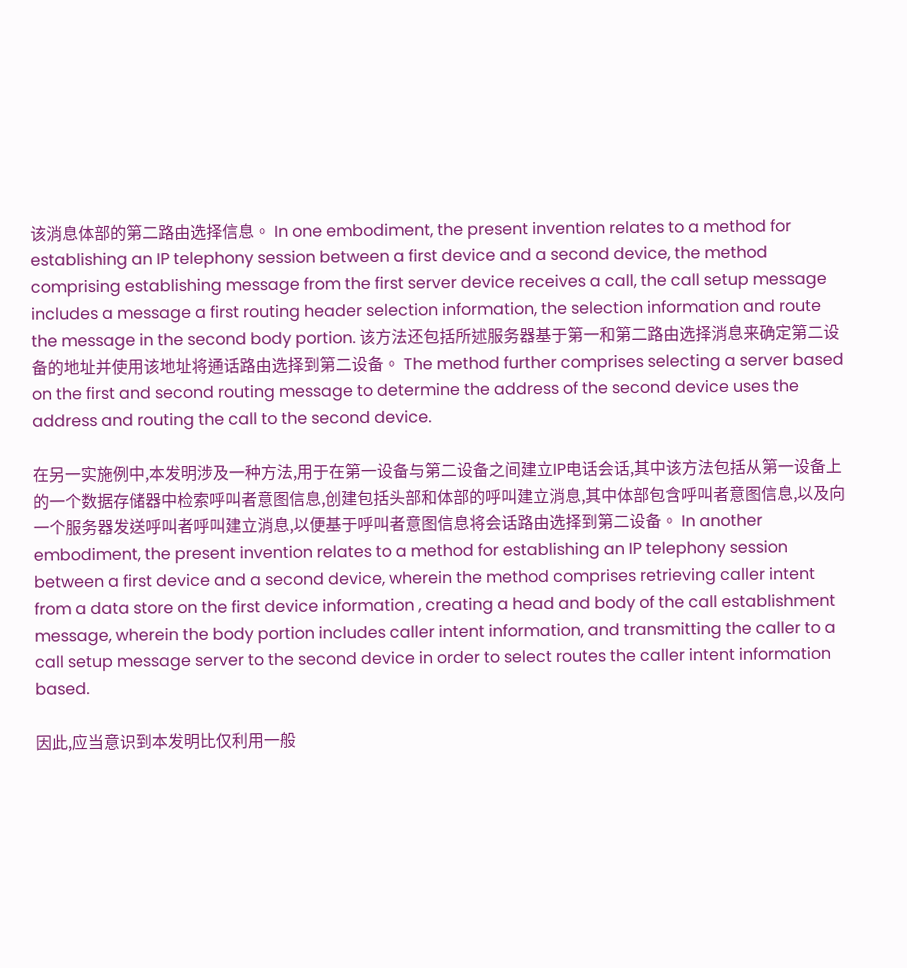该消息体部的第二路由选择信息。 In one embodiment, the present invention relates to a method for establishing an IP telephony session between a first device and a second device, the method comprising establishing message from the first server device receives a call, the call setup message includes a message a first routing header selection information, the selection information and route the message in the second body portion. 该方法还包括所述服务器基于第一和第二路由选择消息来确定第二设备的地址并使用该地址将通话路由选择到第二设备。 The method further comprises selecting a server based on the first and second routing message to determine the address of the second device uses the address and routing the call to the second device.

在另一实施例中,本发明涉及一种方法,用于在第一设备与第二设备之间建立IP电话会话,其中该方法包括从第一设备上的一个数据存储器中检索呼叫者意图信息,创建包括头部和体部的呼叫建立消息,其中体部包含呼叫者意图信息,以及向一个服务器发送呼叫者呼叫建立消息,以便基于呼叫者意图信息将会话路由选择到第二设备。 In another embodiment, the present invention relates to a method for establishing an IP telephony session between a first device and a second device, wherein the method comprises retrieving caller intent from a data store on the first device information , creating a head and body of the call establishment message, wherein the body portion includes caller intent information, and transmitting the caller to a call setup message server to the second device in order to select routes the caller intent information based.

因此,应当意识到本发明比仅利用一般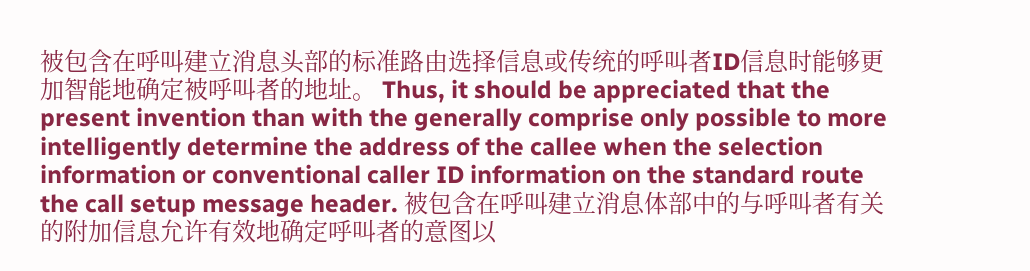被包含在呼叫建立消息头部的标准路由选择信息或传统的呼叫者ID信息时能够更加智能地确定被呼叫者的地址。 Thus, it should be appreciated that the present invention than with the generally comprise only possible to more intelligently determine the address of the callee when the selection information or conventional caller ID information on the standard route the call setup message header. 被包含在呼叫建立消息体部中的与呼叫者有关的附加信息允许有效地确定呼叫者的意图以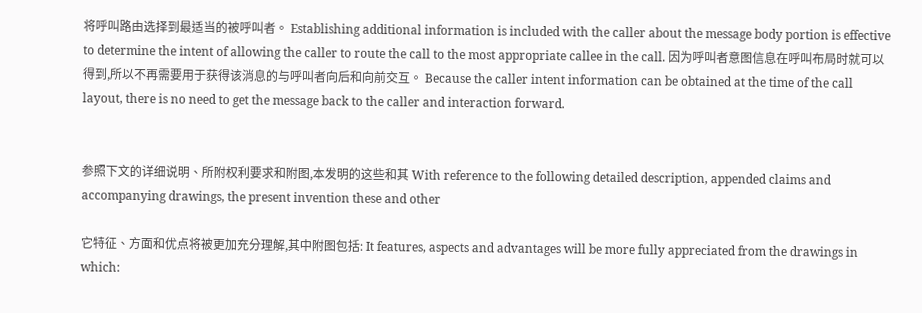将呼叫路由选择到最适当的被呼叫者。 Establishing additional information is included with the caller about the message body portion is effective to determine the intent of allowing the caller to route the call to the most appropriate callee in the call. 因为呼叫者意图信息在呼叫布局时就可以得到,所以不再需要用于获得该消息的与呼叫者向后和向前交互。 Because the caller intent information can be obtained at the time of the call layout, there is no need to get the message back to the caller and interaction forward.


参照下文的详细说明、所附权利要求和附图,本发明的这些和其 With reference to the following detailed description, appended claims and accompanying drawings, the present invention these and other

它特征、方面和优点将被更加充分理解,其中附图包括: It features, aspects and advantages will be more fully appreciated from the drawings in which: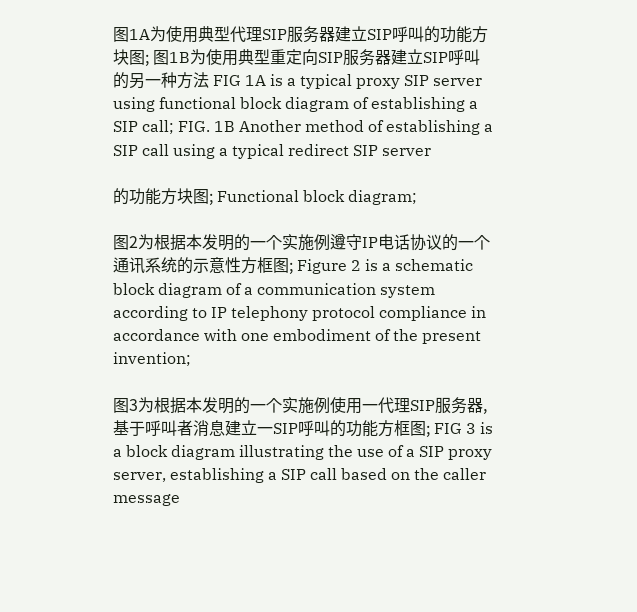图1A为使用典型代理SIP服务器建立SIP呼叫的功能方块图; 图1B为使用典型重定向SIP服务器建立SIP呼叫的另一种方法 FIG 1A is a typical proxy SIP server using functional block diagram of establishing a SIP call; FIG. 1B Another method of establishing a SIP call using a typical redirect SIP server

的功能方块图; Functional block diagram;

图2为根据本发明的一个实施例遵守IP电话协议的一个通讯系统的示意性方框图; Figure 2 is a schematic block diagram of a communication system according to IP telephony protocol compliance in accordance with one embodiment of the present invention;

图3为根据本发明的一个实施例使用一代理SIP服务器,基于呼叫者消息建立一SIP呼叫的功能方框图; FIG 3 is a block diagram illustrating the use of a SIP proxy server, establishing a SIP call based on the caller message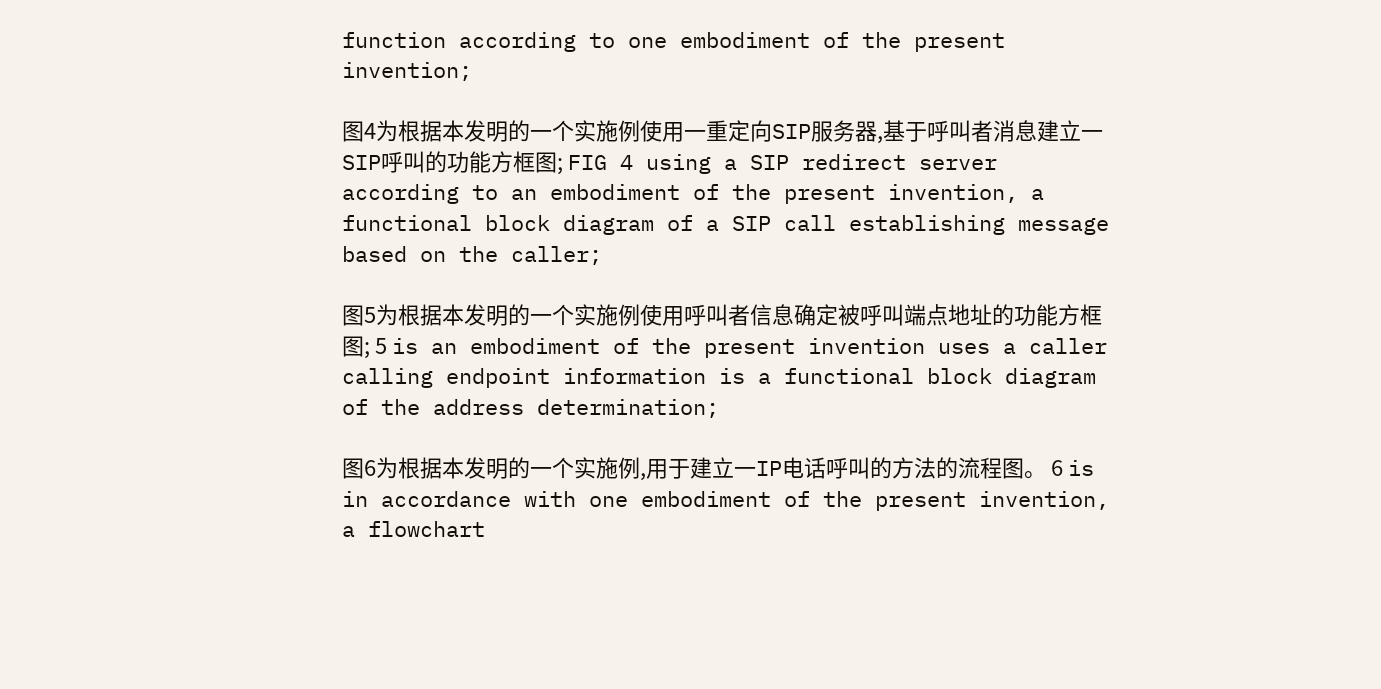function according to one embodiment of the present invention;

图4为根据本发明的一个实施例使用一重定向SIP服务器,基于呼叫者消息建立一SIP呼叫的功能方框图; FIG 4 using a SIP redirect server according to an embodiment of the present invention, a functional block diagram of a SIP call establishing message based on the caller;

图5为根据本发明的一个实施例使用呼叫者信息确定被呼叫端点地址的功能方框图; 5 is an embodiment of the present invention uses a caller calling endpoint information is a functional block diagram of the address determination;

图6为根据本发明的一个实施例,用于建立一IP电话呼叫的方法的流程图。 6 is in accordance with one embodiment of the present invention, a flowchart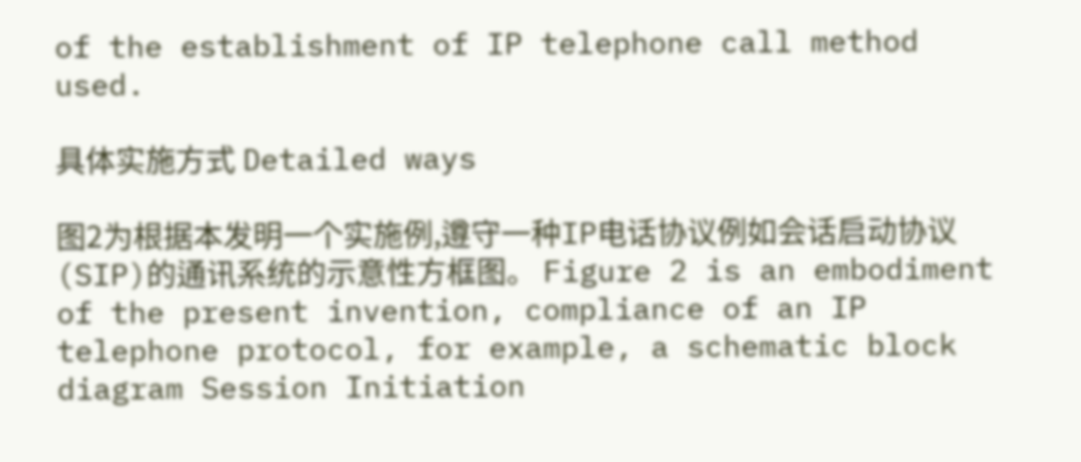of the establishment of IP telephone call method used.

具体实施方式 Detailed ways

图2为根据本发明一个实施例,遵守一种IP电话协议例如会话启动协议(SIP)的通讯系统的示意性方框图。 Figure 2 is an embodiment of the present invention, compliance of an IP telephone protocol, for example, a schematic block diagram Session Initiation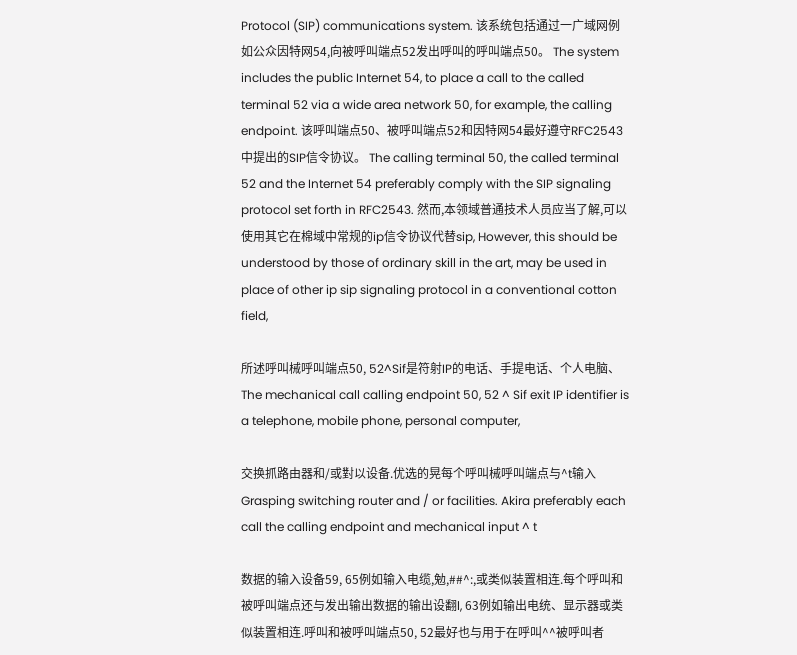Protocol (SIP) communications system. 该系统包括通过一广域网例如公众因特网54,向被呼叫端点52发出呼叫的呼叫端点50。 The system includes the public Internet 54, to place a call to the called terminal 52 via a wide area network 50, for example, the calling endpoint. 该呼叫端点50、被呼叫端点52和因特网54最好遵守RFC2543中提出的SIP信令协议。 The calling terminal 50, the called terminal 52 and the Internet 54 preferably comply with the SIP signaling protocol set forth in RFC2543. 然而,本领域普通技术人员应当了解,可以使用其它在棉域中常规的ip信令协议代替sip, However, this should be understood by those of ordinary skill in the art, may be used in place of other ip sip signaling protocol in a conventional cotton field,

所述呼叫械呼叫端点50, 52^Sif是符射IP的电话、手提电话、个人电脑、 The mechanical call calling endpoint 50, 52 ^ Sif exit IP identifier is a telephone, mobile phone, personal computer,

交换抓路由器和/或對以设备.优选的晃每个呼叫械呼叫端点与^t输入 Grasping switching router and / or facilities. Akira preferably each call the calling endpoint and mechanical input ^ t

数据的输入设备59, 65例如输入电缆,勉,##^:,或类似装置相连.每个呼叫和被呼叫端点还与发出输出数据的输出设翻l, 63例如输出电统、显示器或类似装置相连.呼叫和被呼叫端点50, 52最好也与用于在呼叫^^被呼叫者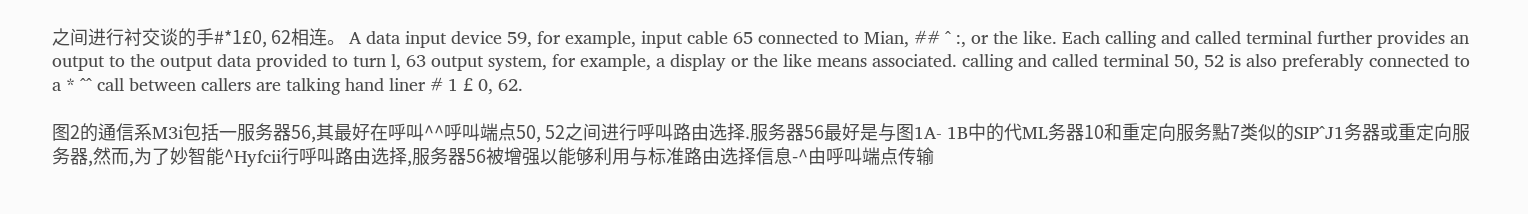之间进行衬交谈的手#*1£0, 62相连。 A data input device 59, for example, input cable 65 connected to Mian, ## ^ :, or the like. Each calling and called terminal further provides an output to the output data provided to turn l, 63 output system, for example, a display or the like means associated. calling and called terminal 50, 52 is also preferably connected to a * ^^ call between callers are talking hand liner # 1 £ 0, 62.

图2的通信系M3i包括一服务器56,其最好在呼叫^^呼叫端点50, 52之间进行呼叫路由选择.服务器56最好是与图1A- 1B中的代ML务器10和重定向服务點7类似的SIP^J1务器或重定向服务器,然而,为了妙智能^Hyfcii行呼叫路由选择,服务器56被增强以能够利用与标准路由选择信息-^由呼叫端点传输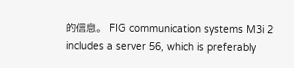的信息。 FIG communication systems M3i 2 includes a server 56, which is preferably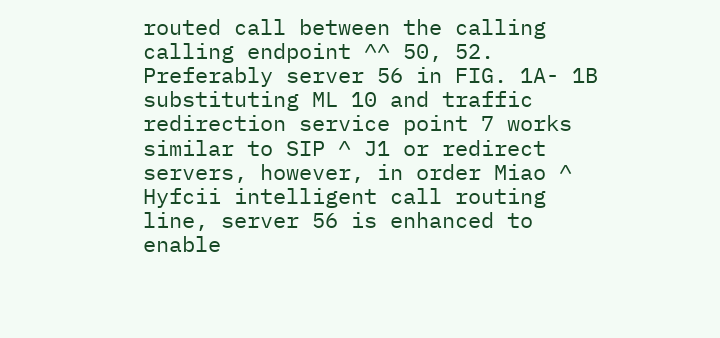routed call between the calling calling endpoint ^^ 50, 52. Preferably server 56 in FIG. 1A- 1B substituting ML 10 and traffic redirection service point 7 works similar to SIP ^ J1 or redirect servers, however, in order Miao ^ Hyfcii intelligent call routing line, server 56 is enhanced to enable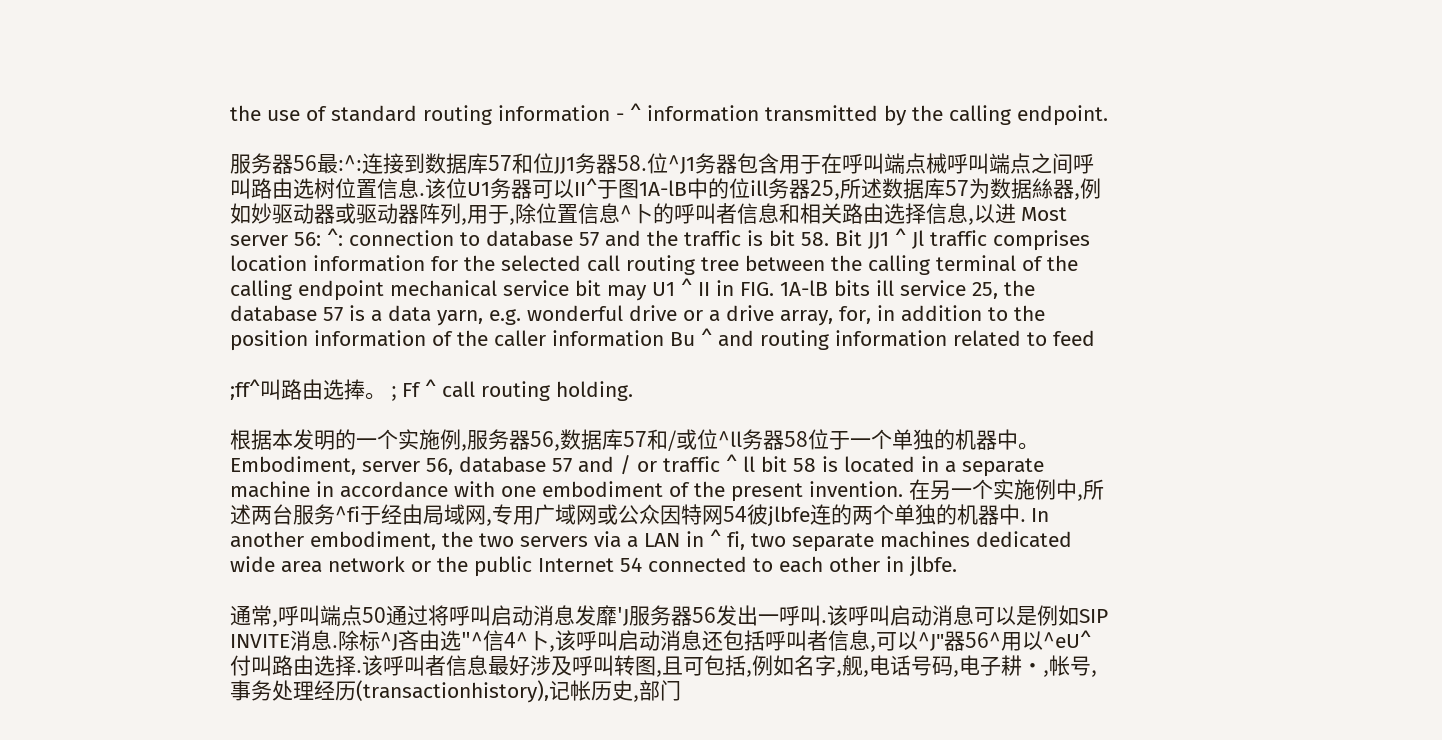the use of standard routing information - ^ information transmitted by the calling endpoint.

服务器56最:^:连接到数据库57和位JJ1务器58.位^J1务器包含用于在呼叫端点械呼叫端点之间呼叫路由选树位置信息.该位U1务器可以II^于图1A-lB中的位ill务器25,所述数据库57为数据絲器,例如妙驱动器或驱动器阵列,用于,除位置信息^卜的呼叫者信息和相关路由选择信息,以进 Most server 56: ^: connection to database 57 and the traffic is bit 58. Bit JJ1 ^ Jl traffic comprises location information for the selected call routing tree between the calling terminal of the calling endpoint mechanical service bit may U1 ^ II in FIG. 1A-lB bits ill service 25, the database 57 is a data yarn, e.g. wonderful drive or a drive array, for, in addition to the position information of the caller information Bu ^ and routing information related to feed

;ff^叫路由选捧。 ; Ff ^ call routing holding.

根据本发明的一个实施例,服务器56,数据库57和/或位^ll务器58位于一个单独的机器中。 Embodiment, server 56, database 57 and / or traffic ^ ll bit 58 is located in a separate machine in accordance with one embodiment of the present invention. 在另一个实施例中,所述两台服务^fi于经由局域网,专用广域网或公众因特网54彼jlbfe连的两个单独的机器中. In another embodiment, the two servers via a LAN in ^ fi, two separate machines dedicated wide area network or the public Internet 54 connected to each other in jlbfe.

通常,呼叫端点50通过将呼叫启动消息发靡'J服务器56发出一呼叫.该呼叫启动消息可以是例如SIP INVITE消息.除标^J吝由选"^信4^卜,该呼叫启动消息还包括呼叫者信息,可以^J"器56^用以^eU^付叫路由选择.该呼叫者信息最好涉及呼叫转图,且可包括,例如名字,舰,电话号码,电子耕•,帐号,事务处理经历(transactionhistory),记帐历史,部门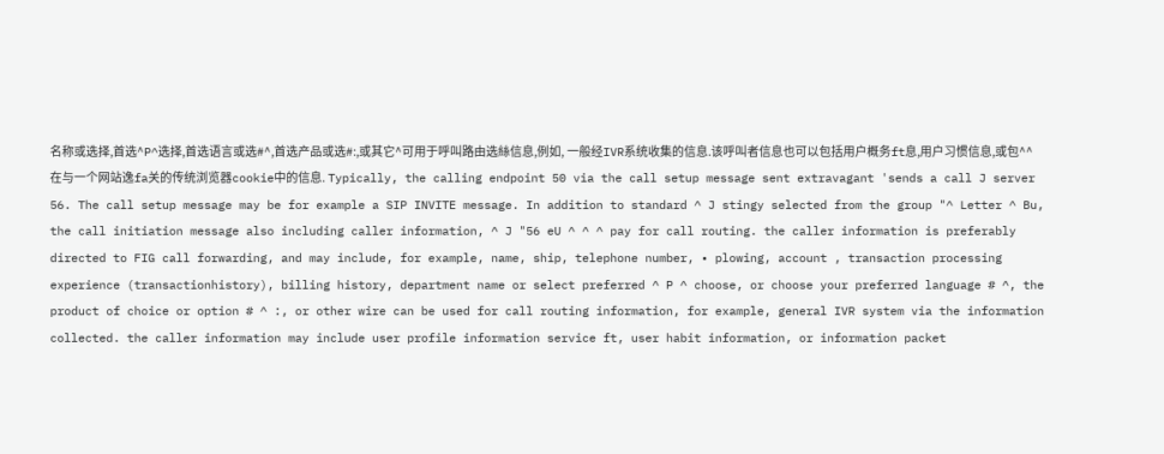名称或选择,首选^P^选择,首选语言或选#^,首选产品或选#:,或其它^可用于呼叫路由选絲信息,例如, 一般经IVR系统收集的信息.该呼叫者信息也可以包括用户概务ft息,用户习惯信息,或包^^在与一个网站逸fa关的传统浏览器cookie中的信息. Typically, the calling endpoint 50 via the call setup message sent extravagant 'sends a call J server 56. The call setup message may be for example a SIP INVITE message. In addition to standard ^ J stingy selected from the group "^ Letter ^ Bu, the call initiation message also including caller information, ^ J "56 eU ^ ^ ^ pay for call routing. the caller information is preferably directed to FIG call forwarding, and may include, for example, name, ship, telephone number, • plowing, account , transaction processing experience (transactionhistory), billing history, department name or select preferred ^ P ^ choose, or choose your preferred language # ^, the product of choice or option # ^ :, or other wire can be used for call routing information, for example, general IVR system via the information collected. the caller information may include user profile information service ft, user habit information, or information packet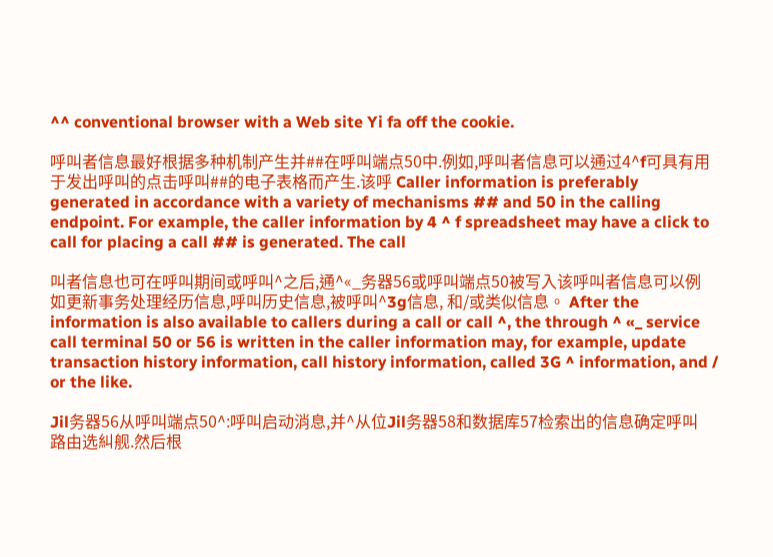^^ conventional browser with a Web site Yi fa off the cookie.

呼叫者信息最好根据多种机制产生并##在呼叫端点50中.例如,呼叫者信息可以通过4^f可具有用于发出呼叫的点击呼叫##的电子表格而产生.该呼 Caller information is preferably generated in accordance with a variety of mechanisms ## and 50 in the calling endpoint. For example, the caller information by 4 ^ f spreadsheet may have a click to call for placing a call ## is generated. The call

叫者信息也可在呼叫期间或呼叫^之后,通^«_务器56或呼叫端点50被写入该呼叫者信息可以例如更新事务处理经历信息,呼叫历史信息,被呼叫^3g信息, 和/或类似信息。 After the information is also available to callers during a call or call ^, the through ^ «_ service call terminal 50 or 56 is written in the caller information may, for example, update transaction history information, call history information, called 3G ^ information, and / or the like.

Jil务器56从呼叫端点50^:呼叫启动消息,并^从位Jil务器58和数据库57检索出的信息确定呼叫路由选糾舰.然后根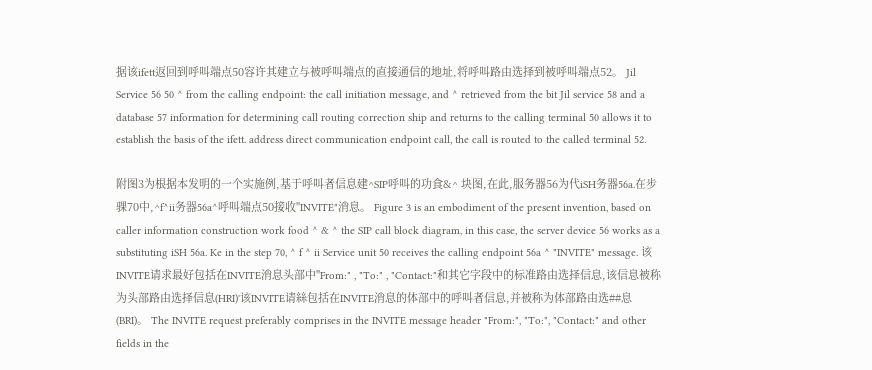据该ifett返回到呼叫端点50容许其建立与被呼叫端点的直接通信的地址,将呼叫路由选择到被呼叫端点52。 Jil Service 56 50 ^ from the calling endpoint: the call initiation message, and ^ retrieved from the bit Jil service 58 and a database 57 information for determining call routing correction ship and returns to the calling terminal 50 allows it to establish the basis of the ifett. address direct communication endpoint call, the call is routed to the called terminal 52.

附图3为根据本发明的一个实施例,基于呼叫者信息建^SIP呼叫的功食&^ 块图,在此,服务器56为代iSH务器56a.在步骒70中,^f^ii务器56a^呼叫端点50接收"INVITE"消息。 Figure 3 is an embodiment of the present invention, based on caller information construction work food ^ & ^ the SIP call block diagram, in this case, the server device 56 works as a substituting iSH 56a. Ke in the step 70, ^ f ^ ii Service unit 50 receives the calling endpoint 56a ^ "INVITE" message. 该INVITE请求最好包括在INVITE消息头部中"From:" , "To:" , "Contact:"和其它字段中的标准路由选择信息,该信息被称为头部路由选择信息(HRI)'该INVITE请絲包括在INVITE消息的体部中的呼叫者信息,并被称为体部路由选##息(BRI)。 The INVITE request preferably comprises in the INVITE message header "From:", "To:", "Contact:" and other fields in the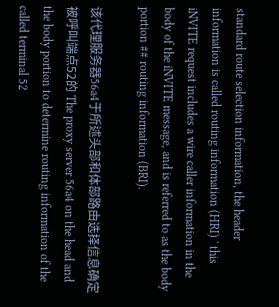standard route selection information, the header information is called routing information (HRI) ' this iNVITE request includes a wire caller information in the body of the iNVITE message, and is referred to as the body portion ## routing information (BRI).

该代理服务器56a4于所述头部和体部路由选择信息确定被呼叫端点52的 The proxy server 56a4 on the head and the body portion to determine routing information of the called terminal 52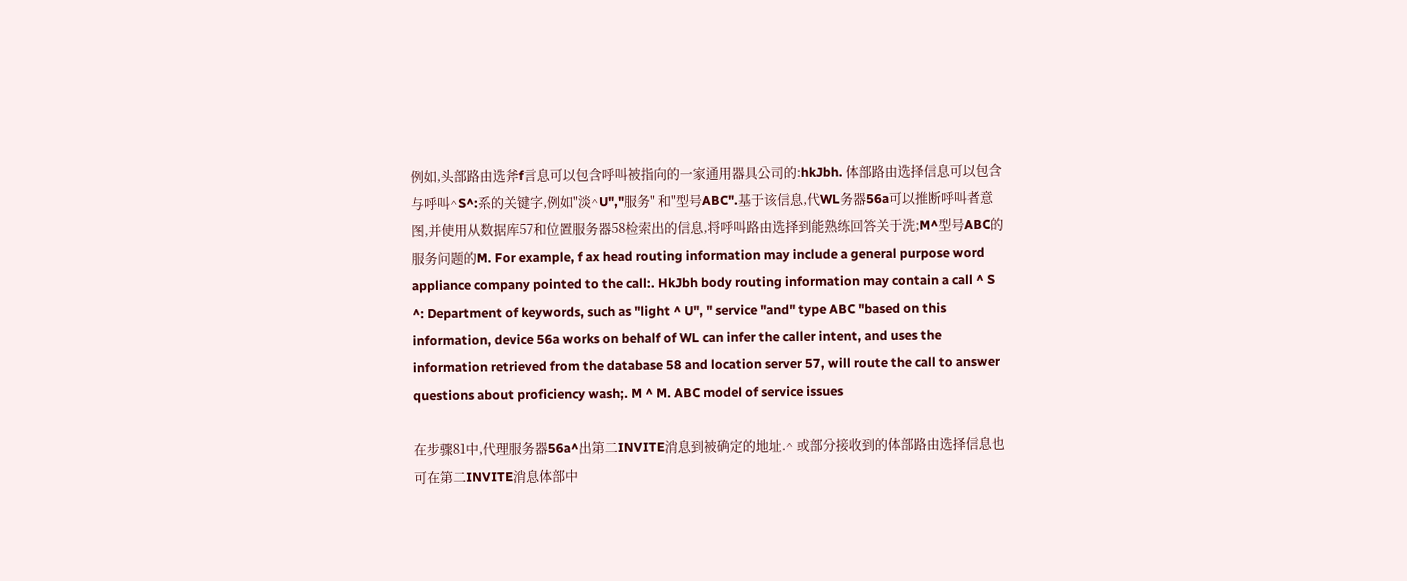例如,头部路由选斧f言息可以包含呼叫被指向的一家通用器具公司的:hkJbh. 体部路由选择信息可以包含与呼叫^S^:系的关键字,例如"淡^U","服务" 和"型号ABC".基于该信息,代WL务器56a可以推断呼叫者意图,并使用从数据库57和位置服务器58检索出的信息,将呼叫路由选择到能熟练回答关于洗;M^型号ABC的服务问题的M. For example, f ax head routing information may include a general purpose word appliance company pointed to the call:. HkJbh body routing information may contain a call ^ S ^: Department of keywords, such as "light ^ U", " service "and" type ABC "based on this information, device 56a works on behalf of WL can infer the caller intent, and uses the information retrieved from the database 58 and location server 57, will route the call to answer questions about proficiency wash;. M ^ M. ABC model of service issues

在步骤81中,代理服务器56a^出第二INVITE消息到被确定的地址.^ 或部分接收到的体部路由选择信息也可在第二INVITE消息体部中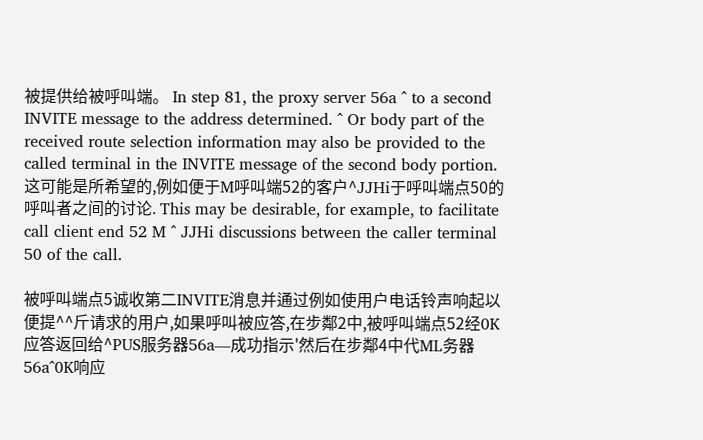被提供给被呼叫端。 In step 81, the proxy server 56a ^ to a second INVITE message to the address determined. ^ Or body part of the received route selection information may also be provided to the called terminal in the INVITE message of the second body portion. 这可能是所希望的,例如便于M呼叫端52的客户^JJHi于呼叫端点50的呼叫者之间的讨论. This may be desirable, for example, to facilitate call client end 52 M ^ JJHi discussions between the caller terminal 50 of the call.

被呼叫端点5诚收第二INVITE消息并通过例如使用户电话铃声响起以便提^^斤请求的用户,如果呼叫被应答,在步鄰2中,被呼叫端点52经0K应答返回给^PUS服务器56a—成功指示'然后在步鄰4中代ML务器56a^0K响应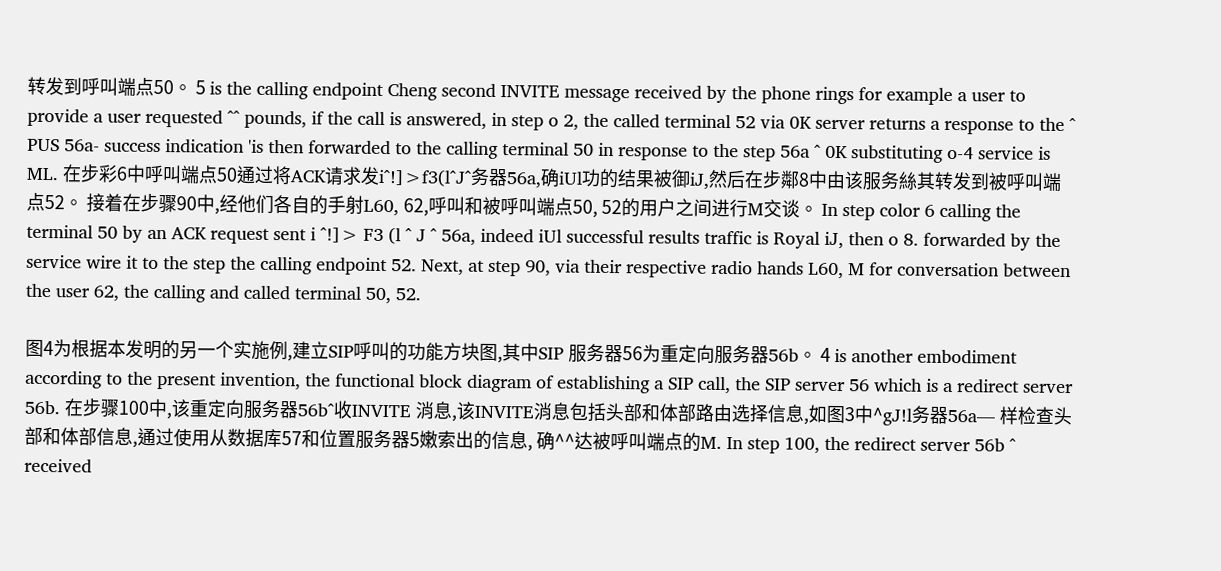转发到呼叫端点50。 5 is the calling endpoint Cheng second INVITE message received by the phone rings for example a user to provide a user requested ^^ pounds, if the call is answered, in step o 2, the called terminal 52 via 0K server returns a response to the ^ PUS 56a- success indication 'is then forwarded to the calling terminal 50 in response to the step 56a ^ 0K substituting o-4 service is ML. 在步彩6中呼叫端点50通过将ACK请求发i^!]>f3(l^J^务器56a,确iUl功的结果被御iJ,然后在步鄰8中由该服务絲其转发到被呼叫端点52。 接着在步骤90中,经他们各自的手射L60, 62,呼叫和被呼叫端点50, 52的用户之间进行M交谈。 In step color 6 calling the terminal 50 by an ACK request sent i ^!]> F3 (l ^ J ^ 56a, indeed iUl successful results traffic is Royal iJ, then o 8. forwarded by the service wire it to the step the calling endpoint 52. Next, at step 90, via their respective radio hands L60, M for conversation between the user 62, the calling and called terminal 50, 52.

图4为根据本发明的另一个实施例,建立SIP呼叫的功能方块图,其中SIP 服务器56为重定向服务器56b。 4 is another embodiment according to the present invention, the functional block diagram of establishing a SIP call, the SIP server 56 which is a redirect server 56b. 在步骤100中,该重定向服务器56b^收INVITE 消息,该INVITE消息包括头部和体部路由选择信息,如图3中^gJ!l务器56a— 样检查头部和体部信息,通过使用从数据库57和位置服务器5嫩索出的信息, 确^^达被呼叫端点的M. In step 100, the redirect server 56b ^ received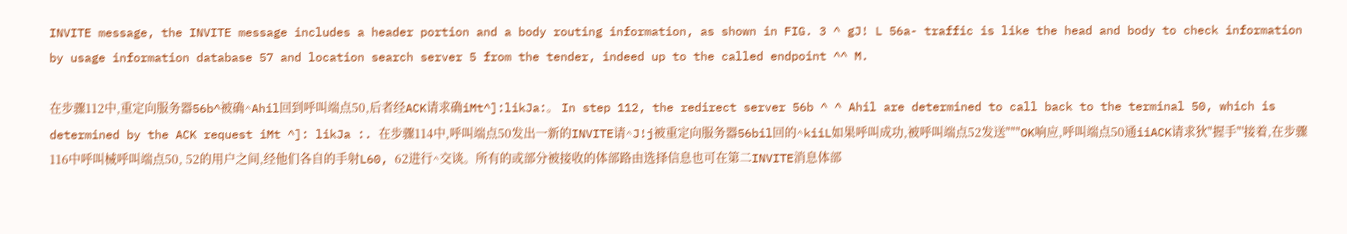INVITE message, the INVITE message includes a header portion and a body routing information, as shown in FIG. 3 ^ gJ! L 56a- traffic is like the head and body to check information by usage information database 57 and location search server 5 from the tender, indeed up to the called endpoint ^^ M.

在步骤112中,重定向服务器56b^被确^Ahil回到呼叫端点50,后者经ACK请求确iMt^]:likJa:。 In step 112, the redirect server 56b ^ ^ Ahil are determined to call back to the terminal 50, which is determined by the ACK request iMt ^]: likJa :. 在步骤114中,呼叫端点50发出一新的INVITE请^J!j被重定向服务器56bil回的^kiiL如果呼叫成功,被呼叫端点52发送"""OK响应,呼叫端点50通iiACK请求狄"握手"'接着,在步骤116中呼叫械呼叫端点50, 52的用户之间,经他们各自的手射L60, 62进行^交谈。所有的或部分被接收的体部路由选择信息也可在第二INVITE消息体部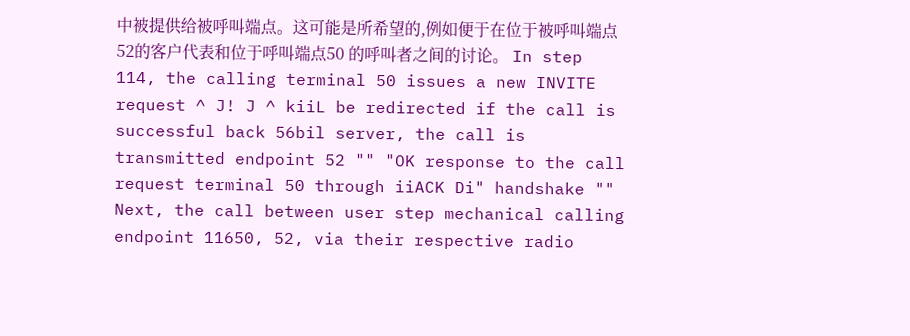中被提供给被呼叫端点。这可能是所希望的,例如便于在位于被呼叫端点52的客户代表和位于呼叫端点50 的呼叫者之间的讨论。 In step 114, the calling terminal 50 issues a new INVITE request ^ J! J ^ kiiL be redirected if the call is successful back 56bil server, the call is transmitted endpoint 52 "" "OK response to the call request terminal 50 through iiACK Di" handshake "" Next, the call between user step mechanical calling endpoint 11650, 52, via their respective radio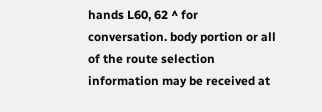hands L60, 62 ^ for conversation. body portion or all of the route selection information may be received at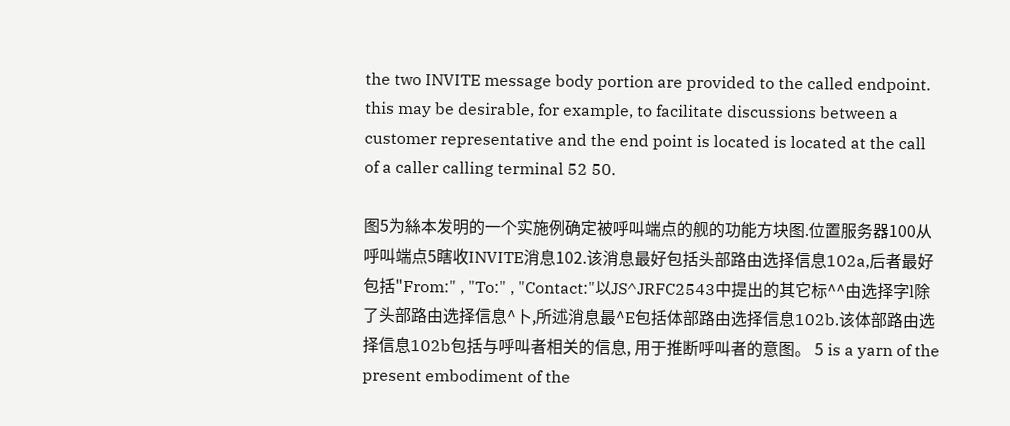the two INVITE message body portion are provided to the called endpoint. this may be desirable, for example, to facilitate discussions between a customer representative and the end point is located is located at the call of a caller calling terminal 52 50.

图5为絲本发明的一个实施例确定被呼叫端点的舰的功能方块图.位置服务器100从呼叫端点5瞎收INVITE消息102.该消息最好包括头部路由选择信息102a,后者最好包括"From:" , "To:" , "Contact:"以JS^JRFC2543中提出的其它标^^由选择字l除了头部路由选择信息^卜,所述消息最^E包括体部路由选择信息102b.该体部路由选择信息102b包括与呼叫者相关的信息, 用于推断呼叫者的意图。 5 is a yarn of the present embodiment of the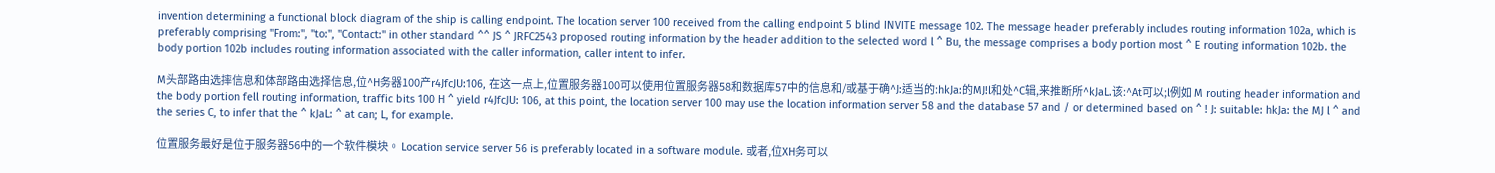invention determining a functional block diagram of the ship is calling endpoint. The location server 100 received from the calling endpoint 5 blind INVITE message 102. The message header preferably includes routing information 102a, which is preferably comprising "From:", "to:", "Contact:" in other standard ^^ JS ^ JRFC2543 proposed routing information by the header addition to the selected word l ^ Bu, the message comprises a body portion most ^ E routing information 102b. the body portion 102b includes routing information associated with the caller information, caller intent to infer.

M头部路由选摔信息和体部路由选择信息,位^H务器100产r4JfcJU:106, 在这一点上,位置服务器100可以使用位置服务器58和数据库57中的信息和/或基于确^J:适当的:hkJa:的MJ!l和处^C辑,来推断所^kJaL.该:^At可以;l例如 M routing header information and the body portion fell routing information, traffic bits 100 H ^ yield r4JfcJU: 106, at this point, the location server 100 may use the location information server 58 and the database 57 and / or determined based on ^ ! J: suitable: hkJa: the MJ l ^ and the series C, to infer that the ^ kJaL: ^ at can; L, for example.

位置服务最好是位于服务器56中的一个软件模块。 Location service server 56 is preferably located in a software module. 或者,位XH务可以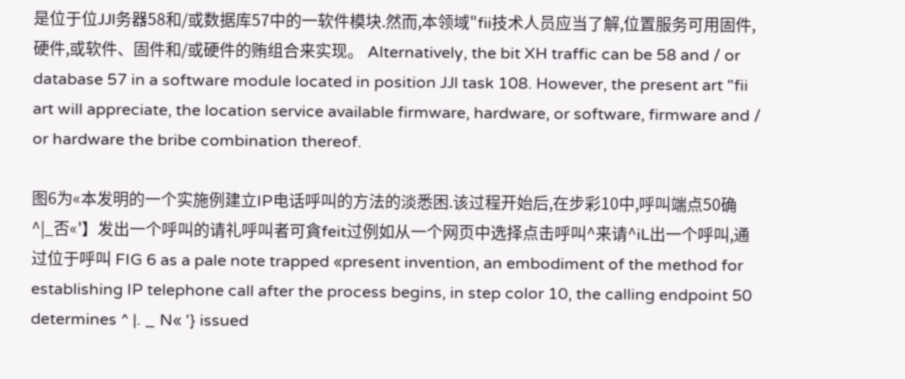是位于位JJl务器58和/或数据库57中的一软件模块.然而,本领域"fii技术人员应当了解,位置服务可用固件,硬件,或软件、固件和/或硬件的贿组合来实现。 Alternatively, the bit XH traffic can be 58 and / or database 57 in a software module located in position JJl task 108. However, the present art "fii art will appreciate, the location service available firmware, hardware, or software, firmware and / or hardware the bribe combination thereof.

图6为«本发明的一个实施例建立IP电话呼叫的方法的淡悉困.该过程开始后,在步彩10中,呼叫端点50确^|_否«'】发出一个呼叫的请礼呼叫者可貪feit过例如从一个网页中选择点击呼叫^来请^iL出一个呼叫,通过位于呼叫 FIG 6 as a pale note trapped «present invention, an embodiment of the method for establishing IP telephone call after the process begins, in step color 10, the calling endpoint 50 determines ^ |. _ N« '} issued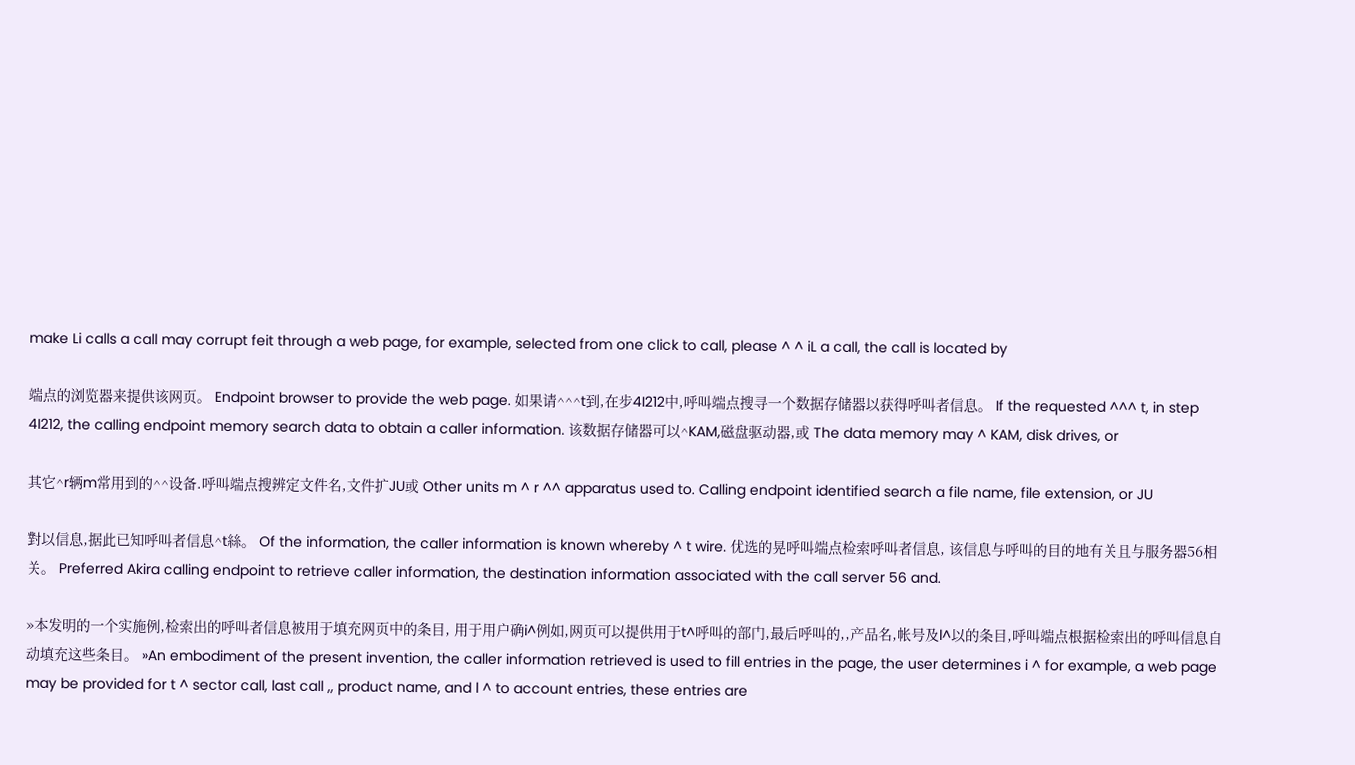make Li calls a call may corrupt feit through a web page, for example, selected from one click to call, please ^ ^ iL a call, the call is located by

端点的浏览器来提供该网页。 Endpoint browser to provide the web page. 如果请^^^t到,在步4I212中,呼叫端点搜寻一个数据存储器以获得呼叫者信息。 If the requested ^^^ t, in step 4I212, the calling endpoint memory search data to obtain a caller information. 该数据存储器可以^KAM,磁盘驱动器,或 The data memory may ^ KAM, disk drives, or

其它^r辆m常用到的^^设备.呼叫端点搜辨定文件名,文件扩JU或 Other units m ^ r ^^ apparatus used to. Calling endpoint identified search a file name, file extension, or JU

對以信息,据此已知呼叫者信息^t絲。 Of the information, the caller information is known whereby ^ t wire. 优选的晃呼叫端点检索呼叫者信息, 该信息与呼叫的目的地有关且与服务器56相关。 Preferred Akira calling endpoint to retrieve caller information, the destination information associated with the call server 56 and.

»本发明的一个实施例,检索出的呼叫者信息被用于填充网页中的条目, 用于用户确i^例如,网页可以提供用于t^呼叫的部门,最后呼叫的,,产品名,帐号及l^以的条目,呼叫端点根据检索出的呼叫信息自动填充这些条目。 »An embodiment of the present invention, the caller information retrieved is used to fill entries in the page, the user determines i ^ for example, a web page may be provided for t ^ sector call, last call ,, product name, and l ^ to account entries, these entries are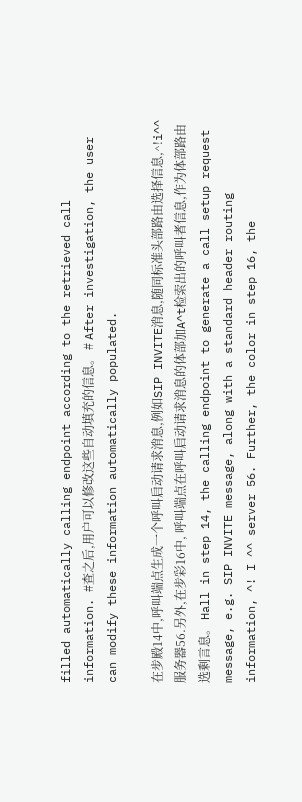filled automatically calling endpoint according to the retrieved call information. #查之后,用户可以修改这些自动填充的信息。 # After investigation, the user can modify these information automatically populated.

在步殿14中,呼叫端点生成一个呼叫启动请求消息,例如SIP INVITE消息,随同标准头部路由选择信息,^!i^^服务器56.另外,在步彩16中, 呼叫端点在呼叫启动请求消息的体部加A^t检索出的呼叫者信息,作为体部路由选剩言息。 Hall in step 14, the calling endpoint to generate a call setup request message, e.g. SIP INVITE message, along with a standard header routing information, ^! I ^^ server 56. Further, the color in step 16, the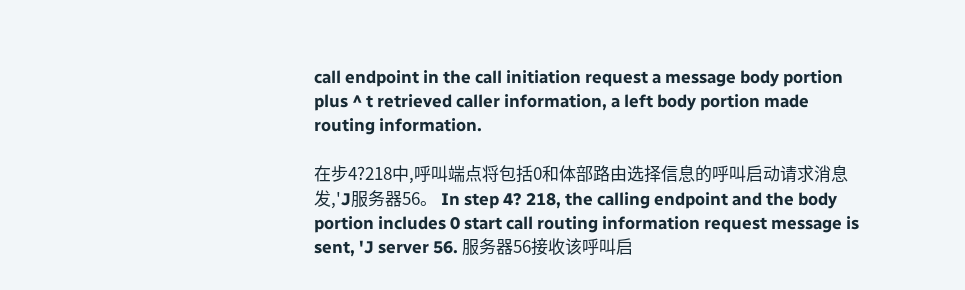call endpoint in the call initiation request a message body portion plus ^ t retrieved caller information, a left body portion made routing information.

在步4?218中,呼叫端点将包括0和体部路由选择信息的呼叫启动请求消息发,'J服务器56。 In step 4? 218, the calling endpoint and the body portion includes 0 start call routing information request message is sent, 'J server 56. 服务器56接收该呼叫启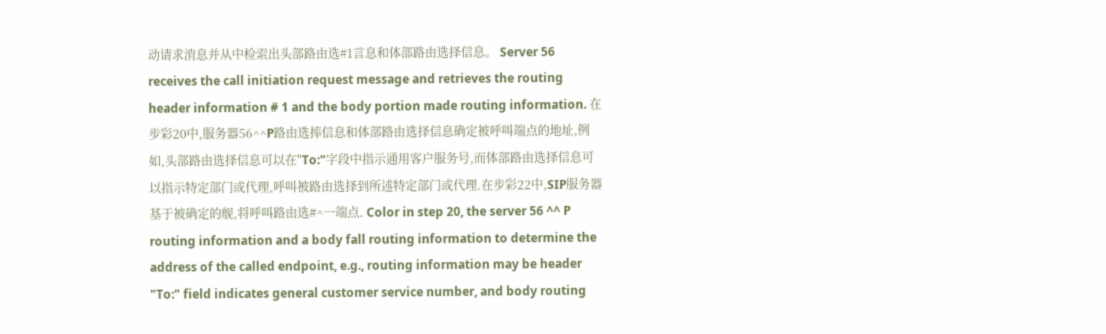动请求消息并从中检索出头部路由选#1言息和体部路由选择信息。 Server 56 receives the call initiation request message and retrieves the routing header information # 1 and the body portion made routing information. 在步彩20中,服务器56^^P路由选摔信息和体部路由选择信息确定被呼叫端点的地址,例如,头部路由选择信息可以在"To:"字段中指示通用客户服务号,而体部路由选择信息可以指示特定部门或代理,呼叫被路由选择到所述特定部门或代理.在步彩22中,SIP服务器基于被确定的舰,将呼叫路由选#^一端点. Color in step 20, the server 56 ^^ P routing information and a body fall routing information to determine the address of the called endpoint, e.g., routing information may be header "To:" field indicates general customer service number, and body routing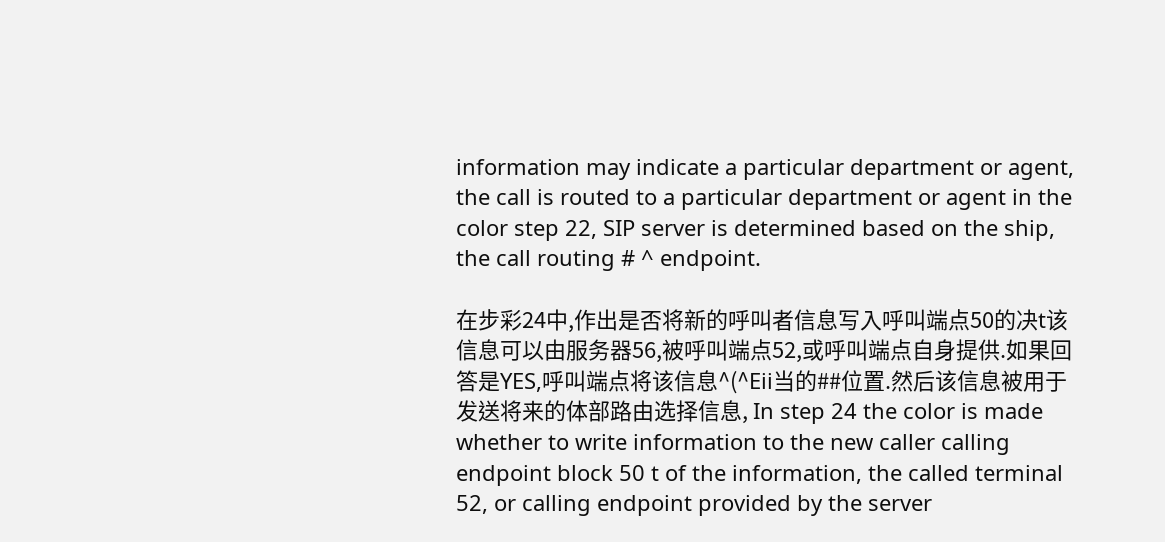information may indicate a particular department or agent, the call is routed to a particular department or agent in the color step 22, SIP server is determined based on the ship, the call routing # ^ endpoint.

在步彩24中,作出是否将新的呼叫者信息写入呼叫端点50的决t该信息可以由服务器56,被呼叫端点52,或呼叫端点自身提供.如果回答是YES,呼叫端点将该信息^(^Eii当的##位置.然后该信息被用于发送将来的体部路由选择信息, In step 24 the color is made whether to write information to the new caller calling endpoint block 50 t of the information, the called terminal 52, or calling endpoint provided by the server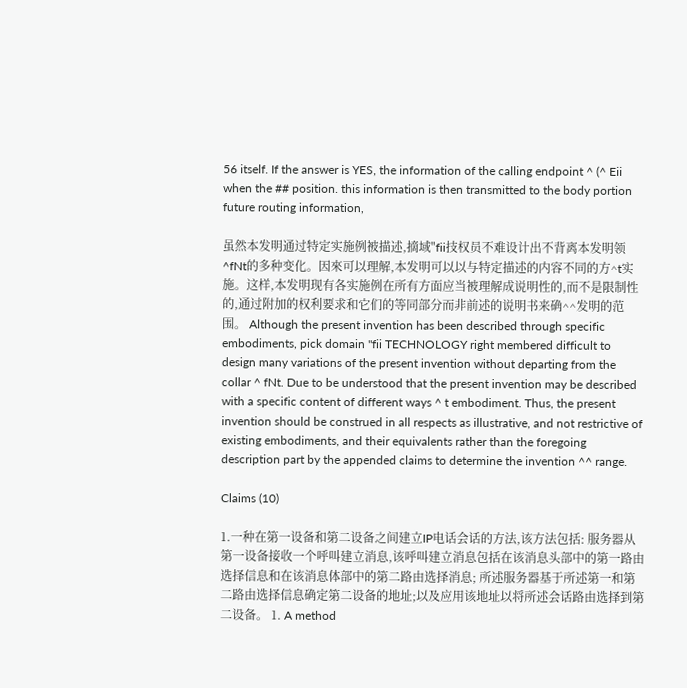56 itself. If the answer is YES, the information of the calling endpoint ^ (^ Eii when the ## position. this information is then transmitted to the body portion future routing information,

虽然本发明通过特定实施例被描述,摘域"fii技权员不难设计出不背离本发明领^fNt的多种变化。因來可以理解,本发明可以以与特定描述的内容不同的方^t实施。这样,本发明现有各实施例在所有方面应当被理解成说明性的,而不是限制性的,通过附加的权利要求和它们的等同部分而非前述的说明书来确^^发明的范围。 Although the present invention has been described through specific embodiments, pick domain "fii TECHNOLOGY right membered difficult to design many variations of the present invention without departing from the collar ^ fNt. Due to be understood that the present invention may be described with a specific content of different ways ^ t embodiment. Thus, the present invention should be construed in all respects as illustrative, and not restrictive of existing embodiments, and their equivalents rather than the foregoing description part by the appended claims to determine the invention ^^ range.

Claims (10)

1.一种在第一设备和第二设备之间建立IP电话会话的方法,该方法包括: 服务器从第一设备接收一个呼叫建立消息,该呼叫建立消息包括在该消息头部中的第一路由选择信息和在该消息体部中的第二路由选择消息; 所述服务器基于所述第一和第二路由选择信息确定第二设备的地址;以及应用该地址以将所述会话路由选择到第二设备。 1. A method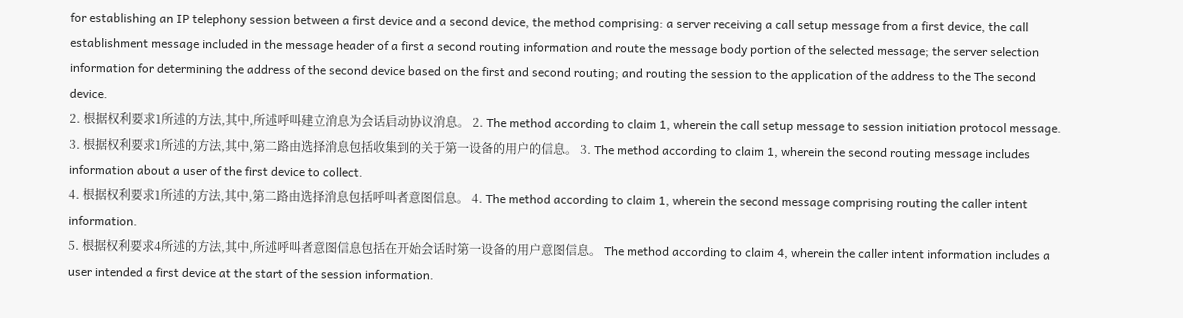for establishing an IP telephony session between a first device and a second device, the method comprising: a server receiving a call setup message from a first device, the call establishment message included in the message header of a first a second routing information and route the message body portion of the selected message; the server selection information for determining the address of the second device based on the first and second routing; and routing the session to the application of the address to the The second device.
2. 根据权利要求1所述的方法,其中,所述呼叫建立消息为会话启动协议消息。 2. The method according to claim 1, wherein the call setup message to session initiation protocol message.
3. 根据权利要求1所述的方法,其中,第二路由选择消息包括收集到的关于第一设备的用户的信息。 3. The method according to claim 1, wherein the second routing message includes information about a user of the first device to collect.
4. 根据权利要求1所述的方法,其中,第二路由选择消息包括呼叫者意图信息。 4. The method according to claim 1, wherein the second message comprising routing the caller intent information.
5. 根据权利要求4所述的方法,其中,所述呼叫者意图信息包括在开始会话时第一设备的用户意图信息。 The method according to claim 4, wherein the caller intent information includes a user intended a first device at the start of the session information.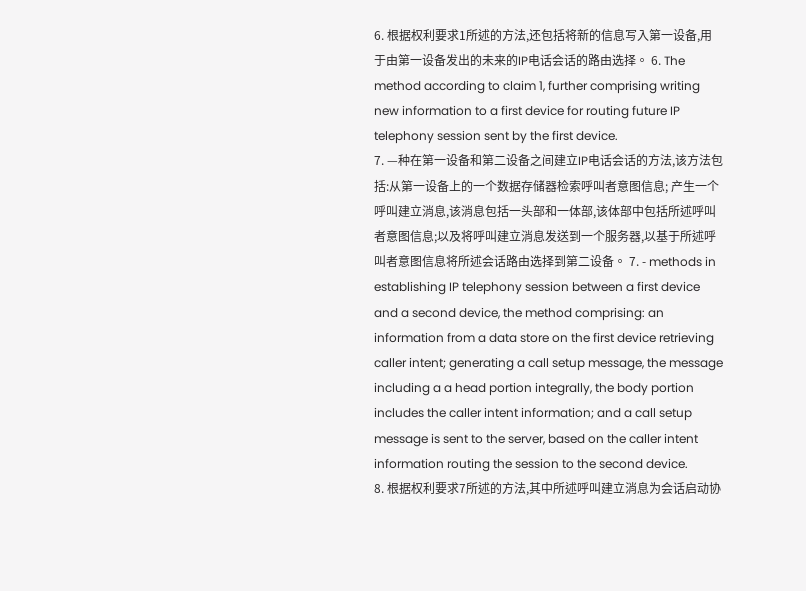6. 根据权利要求1所述的方法,还包括将新的信息写入第一设备,用于由第一设备发出的未来的IP电话会话的路由选择。 6. The method according to claim 1, further comprising writing new information to a first device for routing future IP telephony session sent by the first device.
7. —种在第一设备和第二设备之间建立IP电话会话的方法,该方法包括:从第一设备上的一个数据存储器检索呼叫者意图信息; 产生一个呼叫建立消息,该消息包括一头部和一体部,该体部中包括所述呼叫者意图信息;以及将呼叫建立消息发送到一个服务器,以基于所述呼叫者意图信息将所述会话路由选择到第二设备。 7. - methods in establishing IP telephony session between a first device and a second device, the method comprising: an information from a data store on the first device retrieving caller intent; generating a call setup message, the message including a a head portion integrally, the body portion includes the caller intent information; and a call setup message is sent to the server, based on the caller intent information routing the session to the second device.
8. 根据权利要求7所述的方法,其中所述呼叫建立消息为会话启动协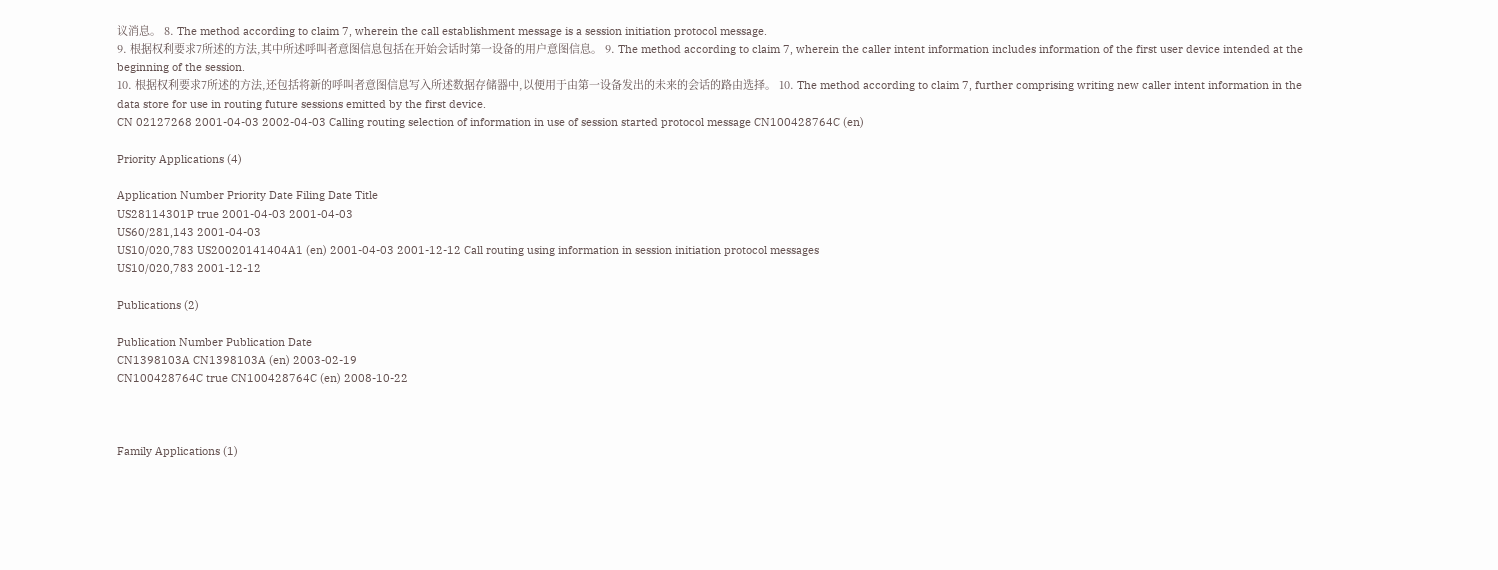议消息。 8. The method according to claim 7, wherein the call establishment message is a session initiation protocol message.
9. 根据权利要求7所述的方法,其中所述呼叫者意图信息包括在开始会话时第一设备的用户意图信息。 9. The method according to claim 7, wherein the caller intent information includes information of the first user device intended at the beginning of the session.
10. 根据权利要求7所述的方法,还包括将新的呼叫者意图信息写入所述数据存储器中,以便用于由第一设备发出的未来的会话的路由选择。 10. The method according to claim 7, further comprising writing new caller intent information in the data store for use in routing future sessions emitted by the first device.
CN 02127268 2001-04-03 2002-04-03 Calling routing selection of information in use of session started protocol message CN100428764C (en)

Priority Applications (4)

Application Number Priority Date Filing Date Title
US28114301P true 2001-04-03 2001-04-03
US60/281,143 2001-04-03
US10/020,783 US20020141404A1 (en) 2001-04-03 2001-12-12 Call routing using information in session initiation protocol messages
US10/020,783 2001-12-12

Publications (2)

Publication Number Publication Date
CN1398103A CN1398103A (en) 2003-02-19
CN100428764C true CN100428764C (en) 2008-10-22



Family Applications (1)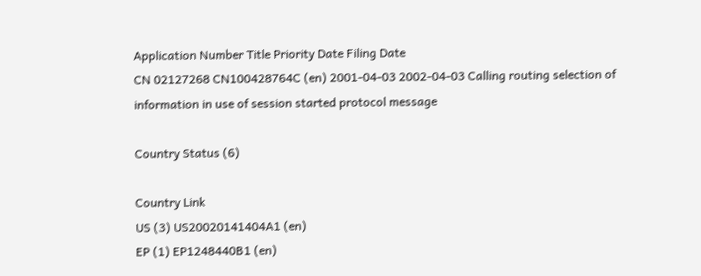Application Number Title Priority Date Filing Date
CN 02127268 CN100428764C (en) 2001-04-03 2002-04-03 Calling routing selection of information in use of session started protocol message

Country Status (6)

Country Link
US (3) US20020141404A1 (en)
EP (1) EP1248440B1 (en)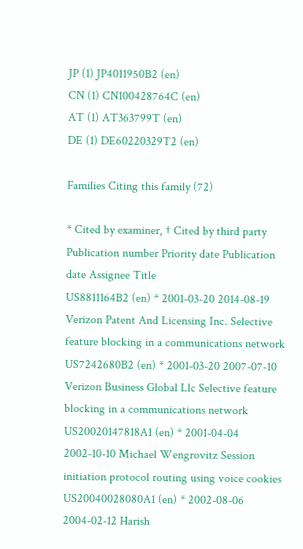JP (1) JP4011950B2 (en)
CN (1) CN100428764C (en)
AT (1) AT363799T (en)
DE (1) DE60220329T2 (en)

Families Citing this family (72)

* Cited by examiner, † Cited by third party
Publication number Priority date Publication date Assignee Title
US8811164B2 (en) * 2001-03-20 2014-08-19 Verizon Patent And Licensing Inc. Selective feature blocking in a communications network
US7242680B2 (en) * 2001-03-20 2007-07-10 Verizon Business Global Llc Selective feature blocking in a communications network
US20020147818A1 (en) * 2001-04-04 2002-10-10 Michael Wengrovitz Session initiation protocol routing using voice cookies
US20040028080A1 (en) * 2002-08-06 2004-02-12 Harish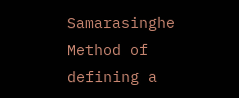Samarasinghe Method of defining a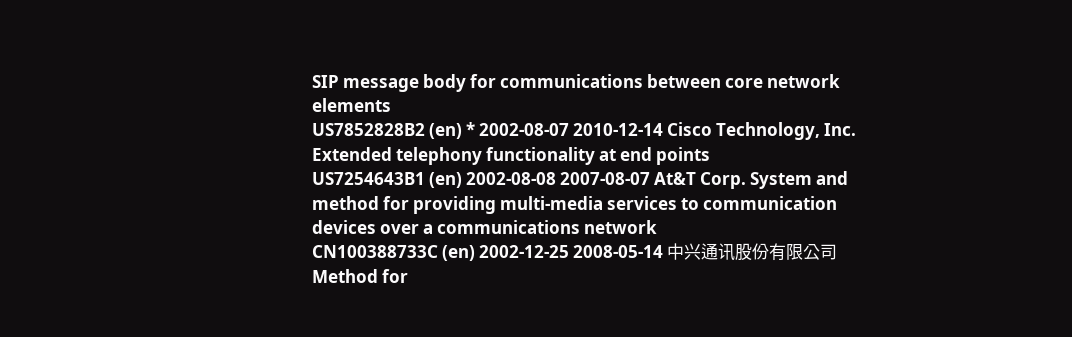SIP message body for communications between core network elements
US7852828B2 (en) * 2002-08-07 2010-12-14 Cisco Technology, Inc. Extended telephony functionality at end points
US7254643B1 (en) 2002-08-08 2007-08-07 At&T Corp. System and method for providing multi-media services to communication devices over a communications network
CN100388733C (en) 2002-12-25 2008-05-14 中兴通讯股份有限公司 Method for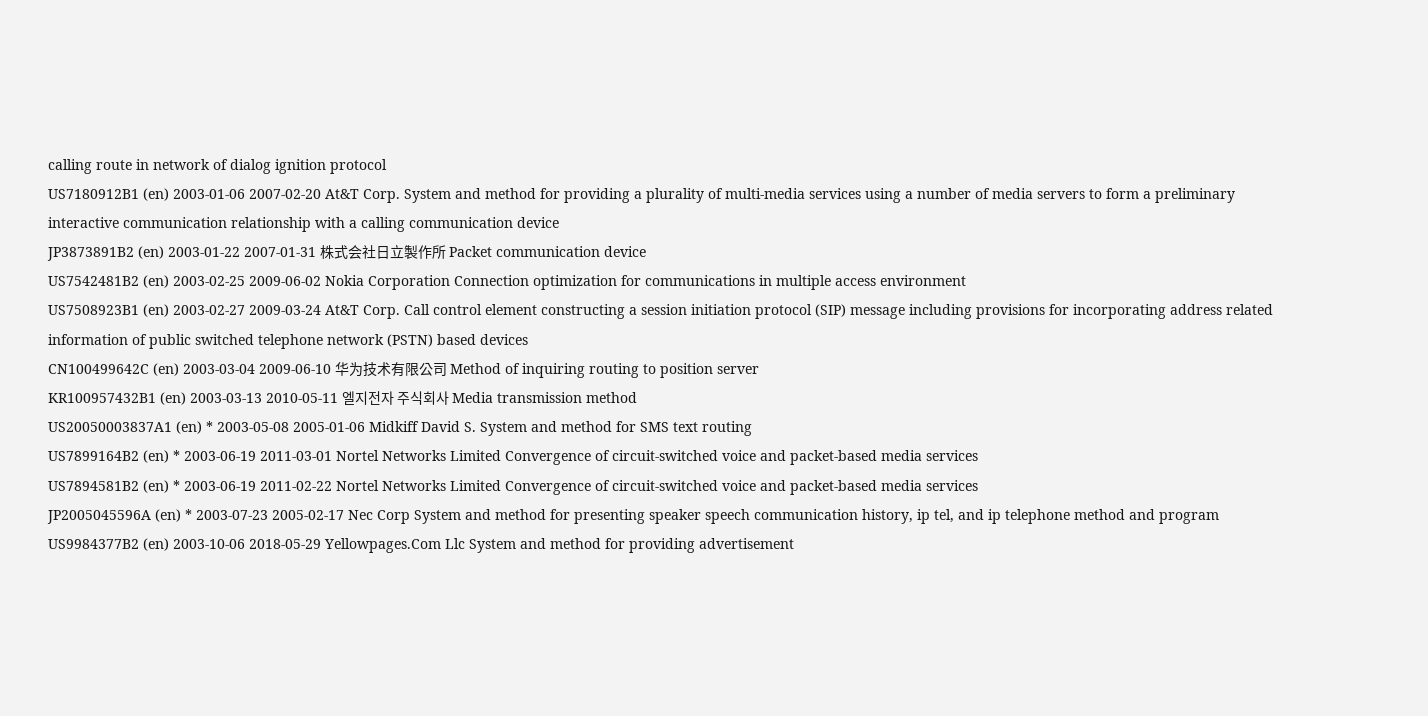calling route in network of dialog ignition protocol
US7180912B1 (en) 2003-01-06 2007-02-20 At&T Corp. System and method for providing a plurality of multi-media services using a number of media servers to form a preliminary interactive communication relationship with a calling communication device
JP3873891B2 (en) 2003-01-22 2007-01-31 株式会社日立製作所 Packet communication device
US7542481B2 (en) 2003-02-25 2009-06-02 Nokia Corporation Connection optimization for communications in multiple access environment
US7508923B1 (en) 2003-02-27 2009-03-24 At&T Corp. Call control element constructing a session initiation protocol (SIP) message including provisions for incorporating address related information of public switched telephone network (PSTN) based devices
CN100499642C (en) 2003-03-04 2009-06-10 华为技术有限公司 Method of inquiring routing to position server
KR100957432B1 (en) 2003-03-13 2010-05-11 엘지전자 주식회사 Media transmission method
US20050003837A1 (en) * 2003-05-08 2005-01-06 Midkiff David S. System and method for SMS text routing
US7899164B2 (en) * 2003-06-19 2011-03-01 Nortel Networks Limited Convergence of circuit-switched voice and packet-based media services
US7894581B2 (en) * 2003-06-19 2011-02-22 Nortel Networks Limited Convergence of circuit-switched voice and packet-based media services
JP2005045596A (en) * 2003-07-23 2005-02-17 Nec Corp System and method for presenting speaker speech communication history, ip tel, and ip telephone method and program
US9984377B2 (en) 2003-10-06 2018-05-29 Yellowpages.Com Llc System and method for providing advertisement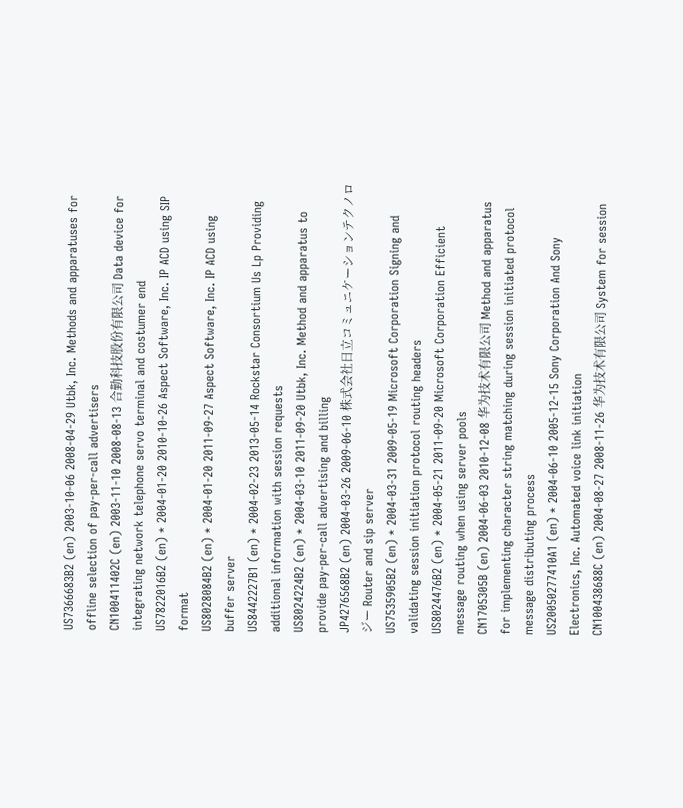US7366683B2 (en) 2003-10-06 2008-04-29 Utbk, Inc. Methods and apparatuses for offline selection of pay-per-call advertisers
CN100411402C (en) 2003-11-10 2008-08-13 合勤科技股份有限公司 Data device for integrating network telephone servo terminal and costumer end
US7822016B2 (en) * 2004-01-20 2010-10-26 Aspect Software, Inc. IP ACD using SIP format
US8028084B2 (en) * 2004-01-20 2011-09-27 Aspect Software, Inc. IP ACD using buffer server
US8442227B1 (en) * 2004-02-23 2013-05-14 Rockstar Consortium Us Lp Providing additional information with session requests
US8024224B2 (en) * 2004-03-10 2011-09-20 Utbk, Inc. Method and apparatus to provide pay-per-call advertising and billing
JP4276568B2 (en) 2004-03-26 2009-06-10 株式会社日立コミュニケーションテクノロジー Router and sip server
US7535905B2 (en) * 2004-03-31 2009-05-19 Microsoft Corporation Signing and validating session initiation protocol routing headers
US8024476B2 (en) * 2004-05-21 2011-09-20 Microsoft Corporation Efficient message routing when using server pools
CN1705305B (en) 2004-06-03 2010-12-08 华为技术有限公司 Method and apparatus for implementing character string matching during session initiated protocol message distributing process
US20050277410A1 (en) * 2004-06-10 2005-12-15 Sony Corporation And Sony Electronics, Inc. Automated voice link initiation
CN100438688C (en) 2004-08-27 2008-11-26 华为技术有限公司 System for session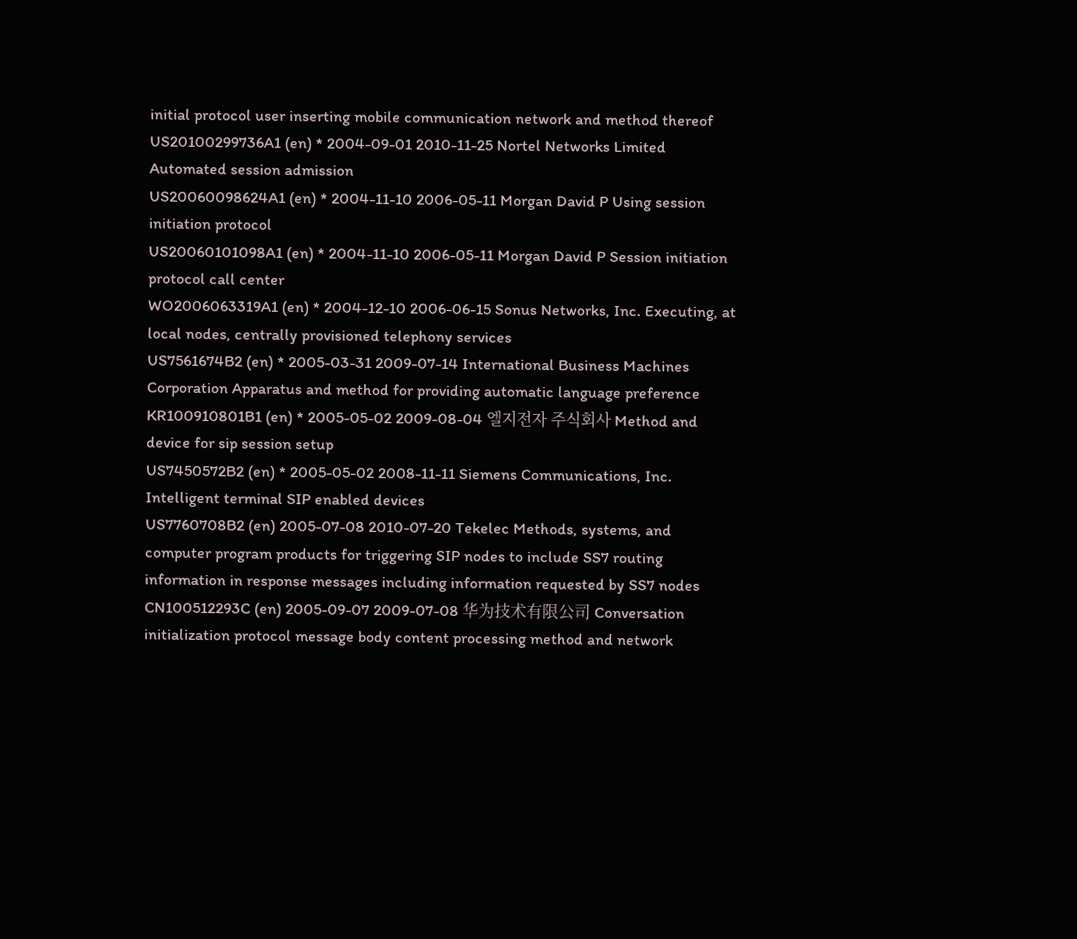initial protocol user inserting mobile communication network and method thereof
US20100299736A1 (en) * 2004-09-01 2010-11-25 Nortel Networks Limited Automated session admission
US20060098624A1 (en) * 2004-11-10 2006-05-11 Morgan David P Using session initiation protocol
US20060101098A1 (en) * 2004-11-10 2006-05-11 Morgan David P Session initiation protocol call center
WO2006063319A1 (en) * 2004-12-10 2006-06-15 Sonus Networks, Inc. Executing, at local nodes, centrally provisioned telephony services
US7561674B2 (en) * 2005-03-31 2009-07-14 International Business Machines Corporation Apparatus and method for providing automatic language preference
KR100910801B1 (en) * 2005-05-02 2009-08-04 엘지전자 주식회사 Method and device for sip session setup
US7450572B2 (en) * 2005-05-02 2008-11-11 Siemens Communications, Inc. Intelligent terminal SIP enabled devices
US7760708B2 (en) 2005-07-08 2010-07-20 Tekelec Methods, systems, and computer program products for triggering SIP nodes to include SS7 routing information in response messages including information requested by SS7 nodes
CN100512293C (en) 2005-09-07 2009-07-08 华为技术有限公司 Conversation initialization protocol message body content processing method and network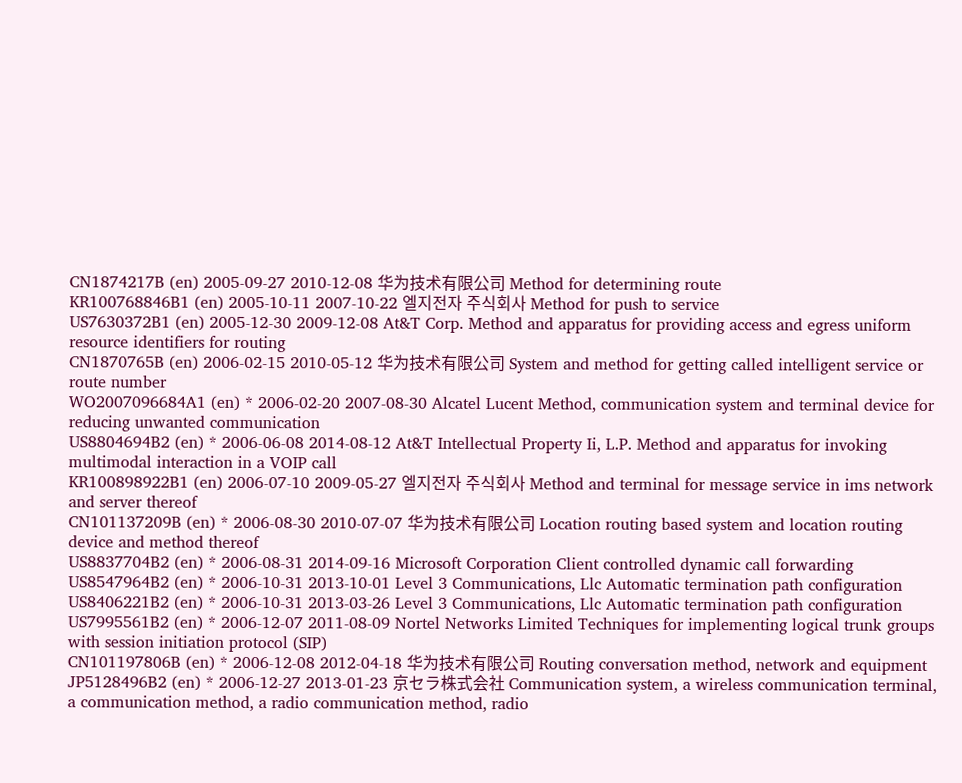CN1874217B (en) 2005-09-27 2010-12-08 华为技术有限公司 Method for determining route
KR100768846B1 (en) 2005-10-11 2007-10-22 엘지전자 주식회사 Method for push to service
US7630372B1 (en) 2005-12-30 2009-12-08 At&T Corp. Method and apparatus for providing access and egress uniform resource identifiers for routing
CN1870765B (en) 2006-02-15 2010-05-12 华为技术有限公司 System and method for getting called intelligent service or route number
WO2007096684A1 (en) * 2006-02-20 2007-08-30 Alcatel Lucent Method, communication system and terminal device for reducing unwanted communication
US8804694B2 (en) * 2006-06-08 2014-08-12 At&T Intellectual Property Ii, L.P. Method and apparatus for invoking multimodal interaction in a VOIP call
KR100898922B1 (en) 2006-07-10 2009-05-27 엘지전자 주식회사 Method and terminal for message service in ims network and server thereof
CN101137209B (en) * 2006-08-30 2010-07-07 华为技术有限公司 Location routing based system and location routing device and method thereof
US8837704B2 (en) * 2006-08-31 2014-09-16 Microsoft Corporation Client controlled dynamic call forwarding
US8547964B2 (en) * 2006-10-31 2013-10-01 Level 3 Communications, Llc Automatic termination path configuration
US8406221B2 (en) * 2006-10-31 2013-03-26 Level 3 Communications, Llc Automatic termination path configuration
US7995561B2 (en) * 2006-12-07 2011-08-09 Nortel Networks Limited Techniques for implementing logical trunk groups with session initiation protocol (SIP)
CN101197806B (en) * 2006-12-08 2012-04-18 华为技术有限公司 Routing conversation method, network and equipment
JP5128496B2 (en) * 2006-12-27 2013-01-23 京セラ株式会社 Communication system, a wireless communication terminal, a communication method, a radio communication method, radio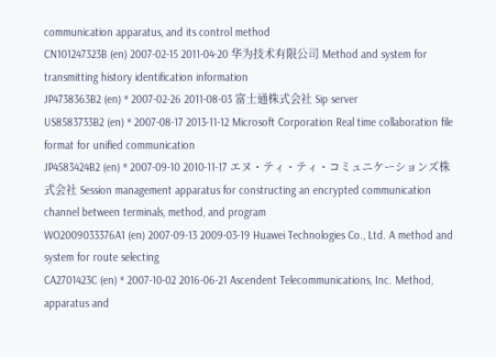communication apparatus, and its control method
CN101247323B (en) 2007-02-15 2011-04-20 华为技术有限公司 Method and system for transmitting history identification information
JP4738363B2 (en) * 2007-02-26 2011-08-03 富士通株式会社 Sip server
US8583733B2 (en) * 2007-08-17 2013-11-12 Microsoft Corporation Real time collaboration file format for unified communication
JP4583424B2 (en) * 2007-09-10 2010-11-17 エヌ・ティ・ティ・コミュニケーションズ株式会社 Session management apparatus for constructing an encrypted communication channel between terminals, method, and program
WO2009033376A1 (en) 2007-09-13 2009-03-19 Huawei Technologies Co., Ltd. A method and system for route selecting
CA2701423C (en) * 2007-10-02 2016-06-21 Ascendent Telecommunications, Inc. Method, apparatus and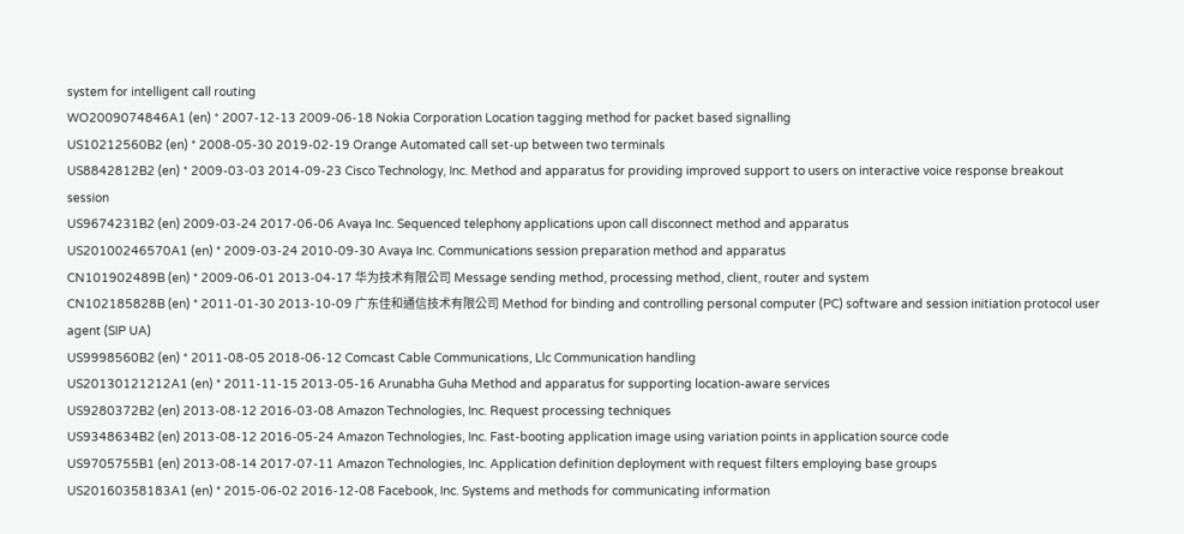system for intelligent call routing
WO2009074846A1 (en) * 2007-12-13 2009-06-18 Nokia Corporation Location tagging method for packet based signalling
US10212560B2 (en) * 2008-05-30 2019-02-19 Orange Automated call set-up between two terminals
US8842812B2 (en) * 2009-03-03 2014-09-23 Cisco Technology, Inc. Method and apparatus for providing improved support to users on interactive voice response breakout session
US9674231B2 (en) 2009-03-24 2017-06-06 Avaya Inc. Sequenced telephony applications upon call disconnect method and apparatus
US20100246570A1 (en) * 2009-03-24 2010-09-30 Avaya Inc. Communications session preparation method and apparatus
CN101902489B (en) * 2009-06-01 2013-04-17 华为技术有限公司 Message sending method, processing method, client, router and system
CN102185828B (en) * 2011-01-30 2013-10-09 广东佳和通信技术有限公司 Method for binding and controlling personal computer (PC) software and session initiation protocol user agent (SIP UA)
US9998560B2 (en) * 2011-08-05 2018-06-12 Comcast Cable Communications, Llc Communication handling
US20130121212A1 (en) * 2011-11-15 2013-05-16 Arunabha Guha Method and apparatus for supporting location-aware services
US9280372B2 (en) 2013-08-12 2016-03-08 Amazon Technologies, Inc. Request processing techniques
US9348634B2 (en) 2013-08-12 2016-05-24 Amazon Technologies, Inc. Fast-booting application image using variation points in application source code
US9705755B1 (en) 2013-08-14 2017-07-11 Amazon Technologies, Inc. Application definition deployment with request filters employing base groups
US20160358183A1 (en) * 2015-06-02 2016-12-08 Facebook, Inc. Systems and methods for communicating information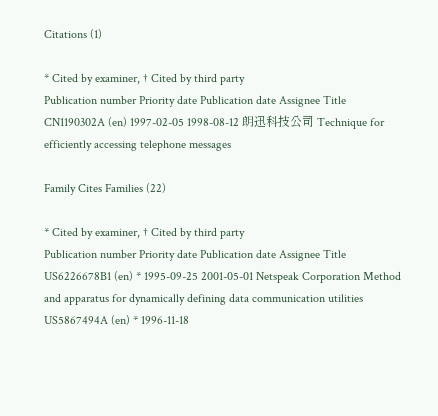Citations (1)

* Cited by examiner, † Cited by third party
Publication number Priority date Publication date Assignee Title
CN1190302A (en) 1997-02-05 1998-08-12 朗迅科技公司 Technique for efficiently accessing telephone messages

Family Cites Families (22)

* Cited by examiner, † Cited by third party
Publication number Priority date Publication date Assignee Title
US6226678B1 (en) * 1995-09-25 2001-05-01 Netspeak Corporation Method and apparatus for dynamically defining data communication utilities
US5867494A (en) * 1996-11-18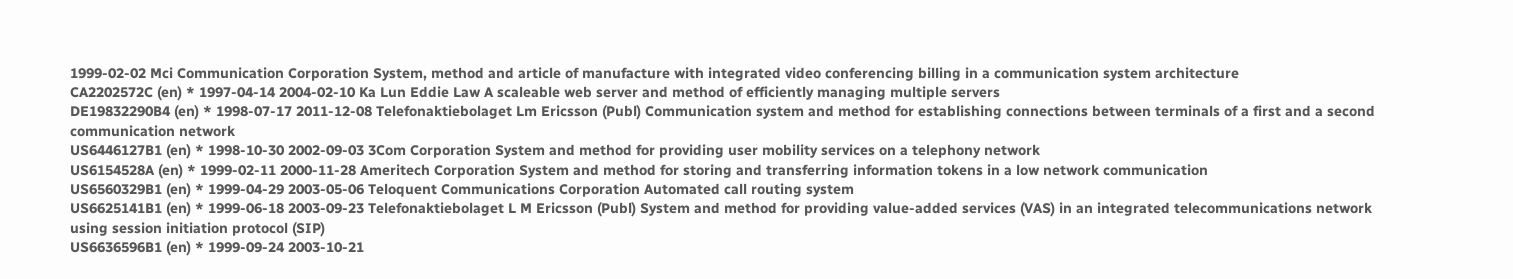1999-02-02 Mci Communication Corporation System, method and article of manufacture with integrated video conferencing billing in a communication system architecture
CA2202572C (en) * 1997-04-14 2004-02-10 Ka Lun Eddie Law A scaleable web server and method of efficiently managing multiple servers
DE19832290B4 (en) * 1998-07-17 2011-12-08 Telefonaktiebolaget Lm Ericsson (Publ) Communication system and method for establishing connections between terminals of a first and a second communication network
US6446127B1 (en) * 1998-10-30 2002-09-03 3Com Corporation System and method for providing user mobility services on a telephony network
US6154528A (en) * 1999-02-11 2000-11-28 Ameritech Corporation System and method for storing and transferring information tokens in a low network communication
US6560329B1 (en) * 1999-04-29 2003-05-06 Teloquent Communications Corporation Automated call routing system
US6625141B1 (en) * 1999-06-18 2003-09-23 Telefonaktiebolaget L M Ericsson (Publ) System and method for providing value-added services (VAS) in an integrated telecommunications network using session initiation protocol (SIP)
US6636596B1 (en) * 1999-09-24 2003-10-21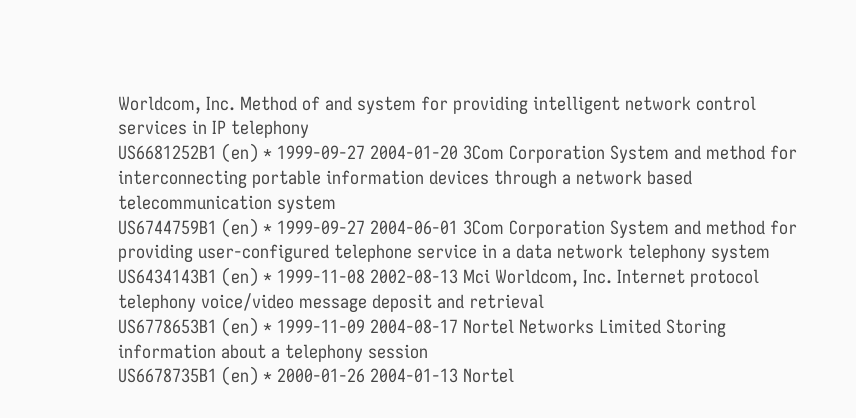Worldcom, Inc. Method of and system for providing intelligent network control services in IP telephony
US6681252B1 (en) * 1999-09-27 2004-01-20 3Com Corporation System and method for interconnecting portable information devices through a network based telecommunication system
US6744759B1 (en) * 1999-09-27 2004-06-01 3Com Corporation System and method for providing user-configured telephone service in a data network telephony system
US6434143B1 (en) * 1999-11-08 2002-08-13 Mci Worldcom, Inc. Internet protocol telephony voice/video message deposit and retrieval
US6778653B1 (en) * 1999-11-09 2004-08-17 Nortel Networks Limited Storing information about a telephony session
US6678735B1 (en) * 2000-01-26 2004-01-13 Nortel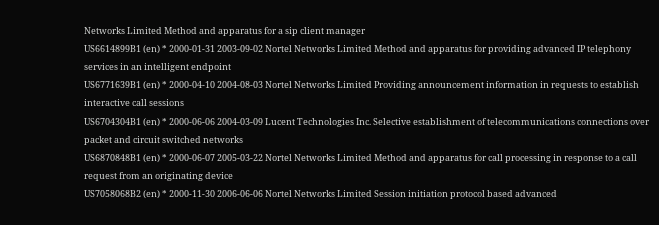Networks Limited Method and apparatus for a sip client manager
US6614899B1 (en) * 2000-01-31 2003-09-02 Nortel Networks Limited Method and apparatus for providing advanced IP telephony services in an intelligent endpoint
US6771639B1 (en) * 2000-04-10 2004-08-03 Nortel Networks Limited Providing announcement information in requests to establish interactive call sessions
US6704304B1 (en) * 2000-06-06 2004-03-09 Lucent Technologies Inc. Selective establishment of telecommunications connections over packet and circuit switched networks
US6870848B1 (en) * 2000-06-07 2005-03-22 Nortel Networks Limited Method and apparatus for call processing in response to a call request from an originating device
US7058068B2 (en) * 2000-11-30 2006-06-06 Nortel Networks Limited Session initiation protocol based advanced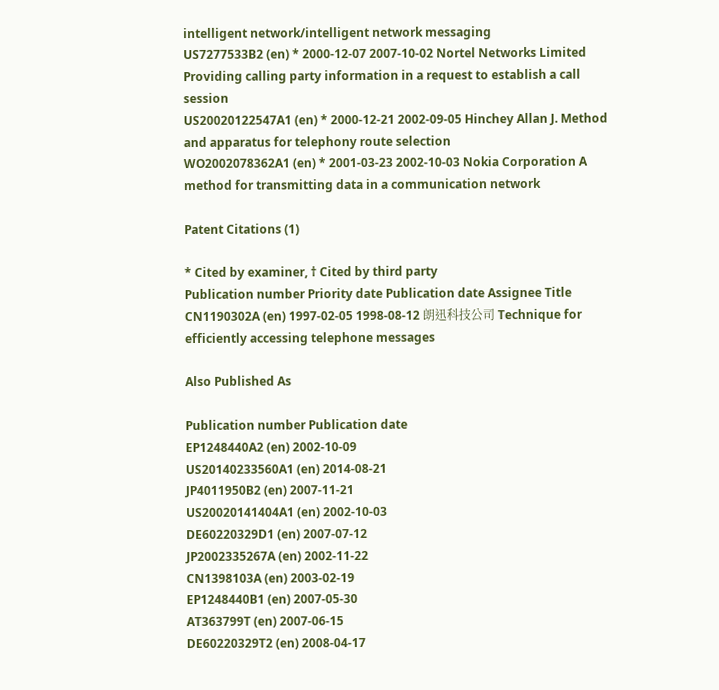intelligent network/intelligent network messaging
US7277533B2 (en) * 2000-12-07 2007-10-02 Nortel Networks Limited Providing calling party information in a request to establish a call session
US20020122547A1 (en) * 2000-12-21 2002-09-05 Hinchey Allan J. Method and apparatus for telephony route selection
WO2002078362A1 (en) * 2001-03-23 2002-10-03 Nokia Corporation A method for transmitting data in a communication network

Patent Citations (1)

* Cited by examiner, † Cited by third party
Publication number Priority date Publication date Assignee Title
CN1190302A (en) 1997-02-05 1998-08-12 朗迅科技公司 Technique for efficiently accessing telephone messages

Also Published As

Publication number Publication date
EP1248440A2 (en) 2002-10-09
US20140233560A1 (en) 2014-08-21
JP4011950B2 (en) 2007-11-21
US20020141404A1 (en) 2002-10-03
DE60220329D1 (en) 2007-07-12
JP2002335267A (en) 2002-11-22
CN1398103A (en) 2003-02-19
EP1248440B1 (en) 2007-05-30
AT363799T (en) 2007-06-15
DE60220329T2 (en) 2008-04-17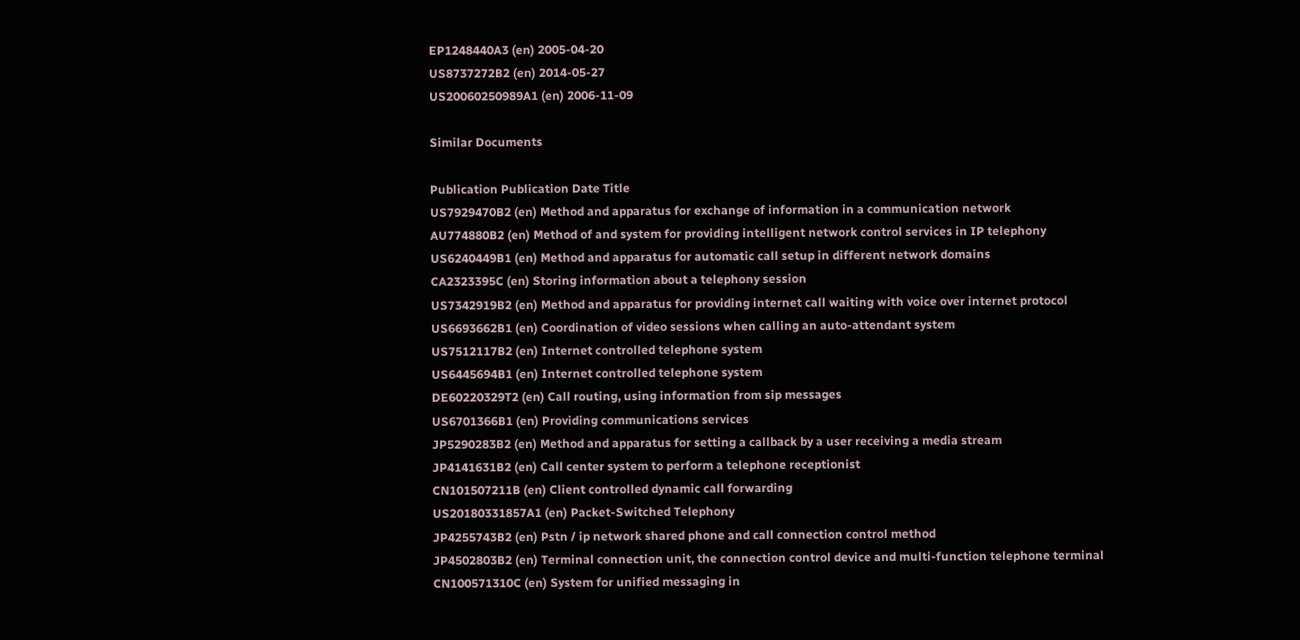EP1248440A3 (en) 2005-04-20
US8737272B2 (en) 2014-05-27
US20060250989A1 (en) 2006-11-09

Similar Documents

Publication Publication Date Title
US7929470B2 (en) Method and apparatus for exchange of information in a communication network
AU774880B2 (en) Method of and system for providing intelligent network control services in IP telephony
US6240449B1 (en) Method and apparatus for automatic call setup in different network domains
CA2323395C (en) Storing information about a telephony session
US7342919B2 (en) Method and apparatus for providing internet call waiting with voice over internet protocol
US6693662B1 (en) Coordination of video sessions when calling an auto-attendant system
US7512117B2 (en) Internet controlled telephone system
US6445694B1 (en) Internet controlled telephone system
DE60220329T2 (en) Call routing, using information from sip messages
US6701366B1 (en) Providing communications services
JP5290283B2 (en) Method and apparatus for setting a callback by a user receiving a media stream
JP4141631B2 (en) Call center system to perform a telephone receptionist
CN101507211B (en) Client controlled dynamic call forwarding
US20180331857A1 (en) Packet-Switched Telephony
JP4255743B2 (en) Pstn / ip network shared phone and call connection control method
JP4502803B2 (en) Terminal connection unit, the connection control device and multi-function telephone terminal
CN100571310C (en) System for unified messaging in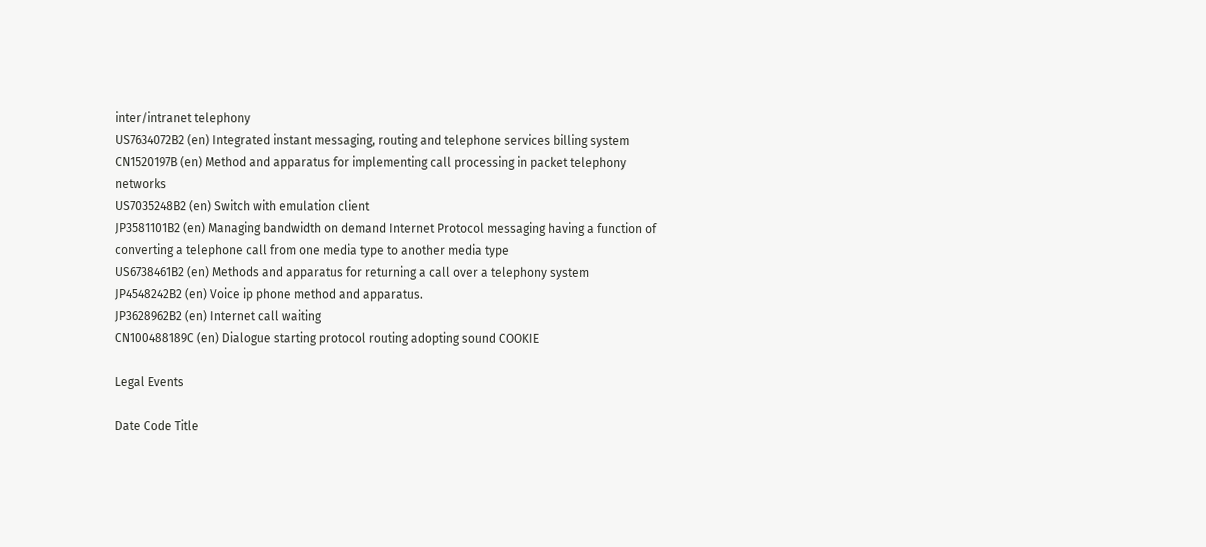inter/intranet telephony
US7634072B2 (en) Integrated instant messaging, routing and telephone services billing system
CN1520197B (en) Method and apparatus for implementing call processing in packet telephony networks
US7035248B2 (en) Switch with emulation client
JP3581101B2 (en) Managing bandwidth on demand Internet Protocol messaging having a function of converting a telephone call from one media type to another media type
US6738461B2 (en) Methods and apparatus for returning a call over a telephony system
JP4548242B2 (en) Voice ip phone method and apparatus.
JP3628962B2 (en) Internet call waiting
CN100488189C (en) Dialogue starting protocol routing adopting sound COOKIE

Legal Events

Date Code Title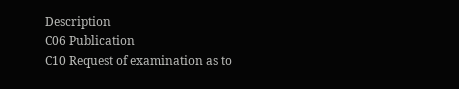Description
C06 Publication
C10 Request of examination as to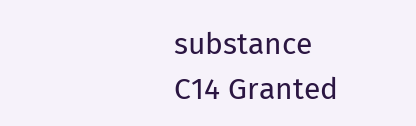substance
C14 Granted